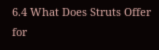6.4 What Does Struts Offer for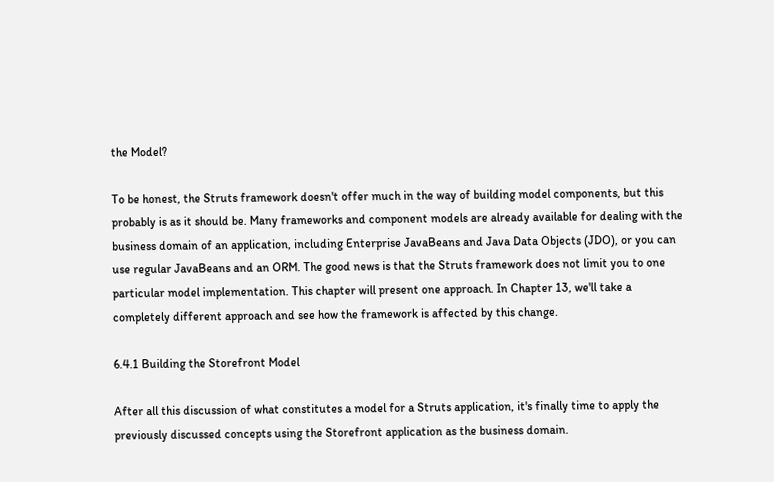the Model?

To be honest, the Struts framework doesn't offer much in the way of building model components, but this probably is as it should be. Many frameworks and component models are already available for dealing with the business domain of an application, including Enterprise JavaBeans and Java Data Objects (JDO), or you can use regular JavaBeans and an ORM. The good news is that the Struts framework does not limit you to one particular model implementation. This chapter will present one approach. In Chapter 13, we'll take a completely different approach and see how the framework is affected by this change.

6.4.1 Building the Storefront Model

After all this discussion of what constitutes a model for a Struts application, it's finally time to apply the previously discussed concepts using the Storefront application as the business domain.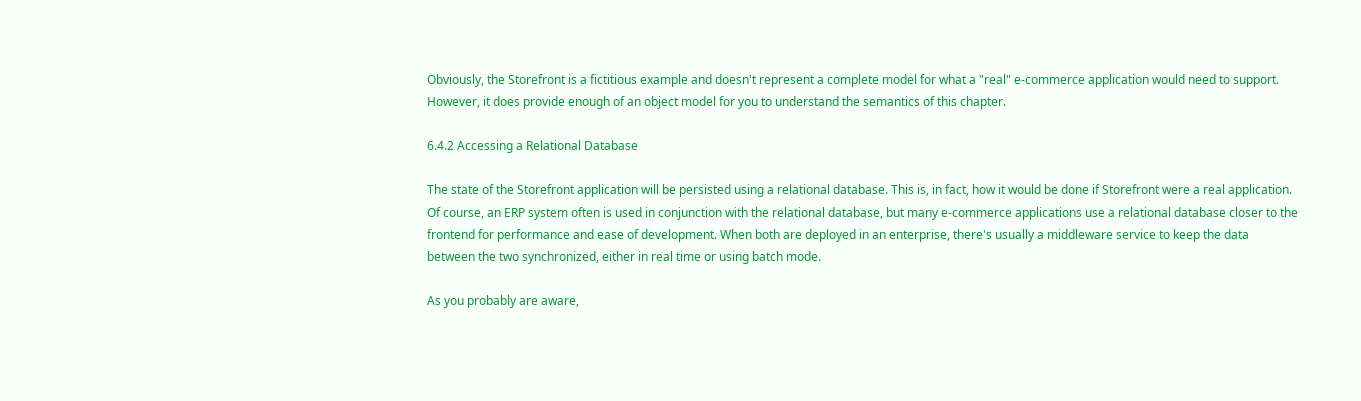Obviously, the Storefront is a fictitious example and doesn't represent a complete model for what a "real" e-commerce application would need to support. However, it does provide enough of an object model for you to understand the semantics of this chapter.

6.4.2 Accessing a Relational Database

The state of the Storefront application will be persisted using a relational database. This is, in fact, how it would be done if Storefront were a real application. Of course, an ERP system often is used in conjunction with the relational database, but many e-commerce applications use a relational database closer to the frontend for performance and ease of development. When both are deployed in an enterprise, there's usually a middleware service to keep the data between the two synchronized, either in real time or using batch mode.

As you probably are aware,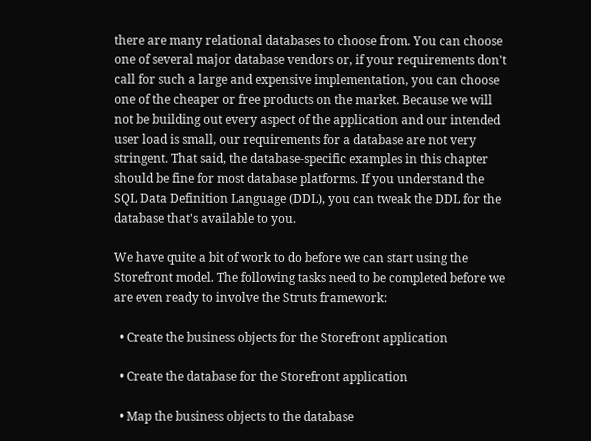there are many relational databases to choose from. You can choose one of several major database vendors or, if your requirements don't call for such a large and expensive implementation, you can choose one of the cheaper or free products on the market. Because we will not be building out every aspect of the application and our intended user load is small, our requirements for a database are not very stringent. That said, the database-specific examples in this chapter should be fine for most database platforms. If you understand the SQL Data Definition Language (DDL), you can tweak the DDL for the database that's available to you.

We have quite a bit of work to do before we can start using the Storefront model. The following tasks need to be completed before we are even ready to involve the Struts framework:

  • Create the business objects for the Storefront application

  • Create the database for the Storefront application

  • Map the business objects to the database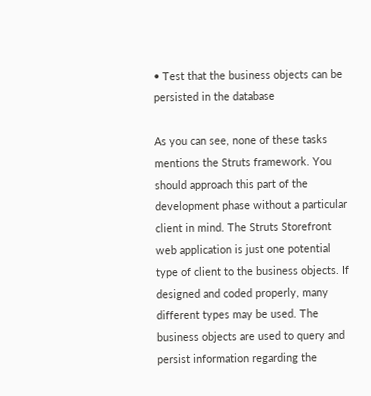• Test that the business objects can be persisted in the database

As you can see, none of these tasks mentions the Struts framework. You should approach this part of the development phase without a particular client in mind. The Struts Storefront web application is just one potential type of client to the business objects. If designed and coded properly, many different types may be used. The business objects are used to query and persist information regarding the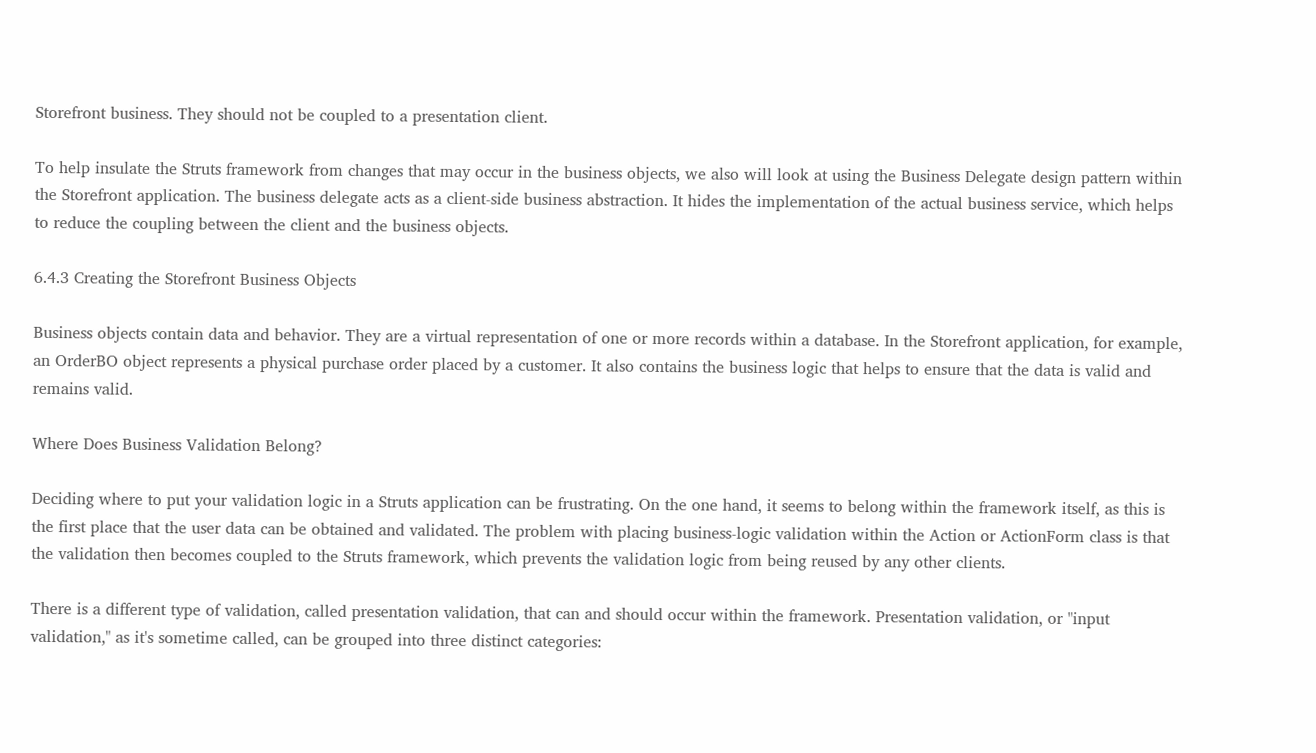Storefront business. They should not be coupled to a presentation client.

To help insulate the Struts framework from changes that may occur in the business objects, we also will look at using the Business Delegate design pattern within the Storefront application. The business delegate acts as a client-side business abstraction. It hides the implementation of the actual business service, which helps to reduce the coupling between the client and the business objects.

6.4.3 Creating the Storefront Business Objects

Business objects contain data and behavior. They are a virtual representation of one or more records within a database. In the Storefront application, for example, an OrderBO object represents a physical purchase order placed by a customer. It also contains the business logic that helps to ensure that the data is valid and remains valid.

Where Does Business Validation Belong?

Deciding where to put your validation logic in a Struts application can be frustrating. On the one hand, it seems to belong within the framework itself, as this is the first place that the user data can be obtained and validated. The problem with placing business-logic validation within the Action or ActionForm class is that the validation then becomes coupled to the Struts framework, which prevents the validation logic from being reused by any other clients.

There is a different type of validation, called presentation validation, that can and should occur within the framework. Presentation validation, or "input validation," as it's sometime called, can be grouped into three distinct categories: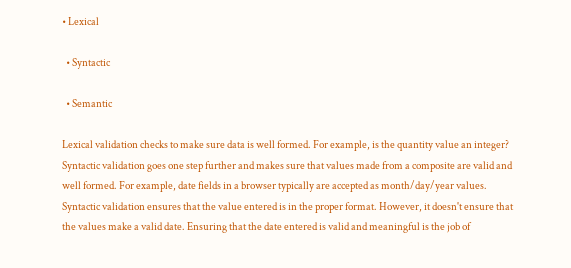• Lexical

  • Syntactic

  • Semantic

Lexical validation checks to make sure data is well formed. For example, is the quantity value an integer? Syntactic validation goes one step further and makes sure that values made from a composite are valid and well formed. For example, date fields in a browser typically are accepted as month/day/year values. Syntactic validation ensures that the value entered is in the proper format. However, it doesn't ensure that the values make a valid date. Ensuring that the date entered is valid and meaningful is the job of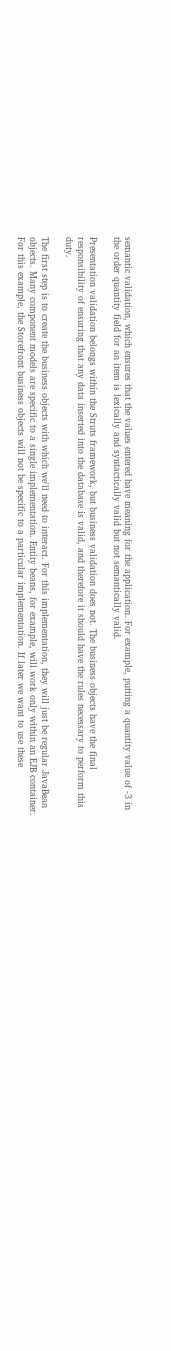semantic validation, which ensures that the values entered have meaning for the application. For example, putting a quantity value of -3 in the order quantity field for an item is lexically and syntactically valid but not semantically valid.

Presentation validation belongs within the Struts framework, but business validation does not. The business objects have the final responsibility of ensuring that any data inserted into the database is valid, and therefore it should have the rules necessary to perform this duty.

The first step is to create the business objects with which we'll need to interact. For this implementation, they will just be regular JavaBean objects. Many component models are specific to a single implementation. Entity beans, for example, will work only within an EJB container. For this example, the Storefront business objects will not be specific to a particular implementation. If later we want to use these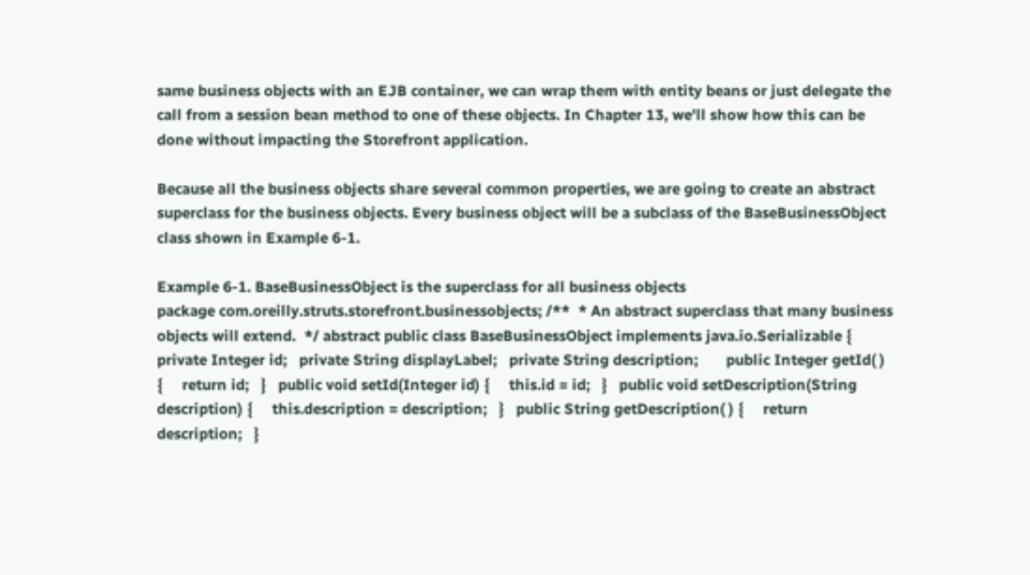same business objects with an EJB container, we can wrap them with entity beans or just delegate the call from a session bean method to one of these objects. In Chapter 13, we'll show how this can be done without impacting the Storefront application.

Because all the business objects share several common properties, we are going to create an abstract superclass for the business objects. Every business object will be a subclass of the BaseBusinessObject class shown in Example 6-1.

Example 6-1. BaseBusinessObject is the superclass for all business objects
package com.oreilly.struts.storefront.businessobjects; /**  * An abstract superclass that many business objects will extend.  */ abstract public class BaseBusinessObject implements java.io.Serializable {   private Integer id;   private String displayLabel;   private String description;       public Integer getId( ) {     return id;   }   public void setId(Integer id) {     this.id = id;   }   public void setDescription(String description) {     this.description = description;   }   public String getDescription( ) {     return description;   }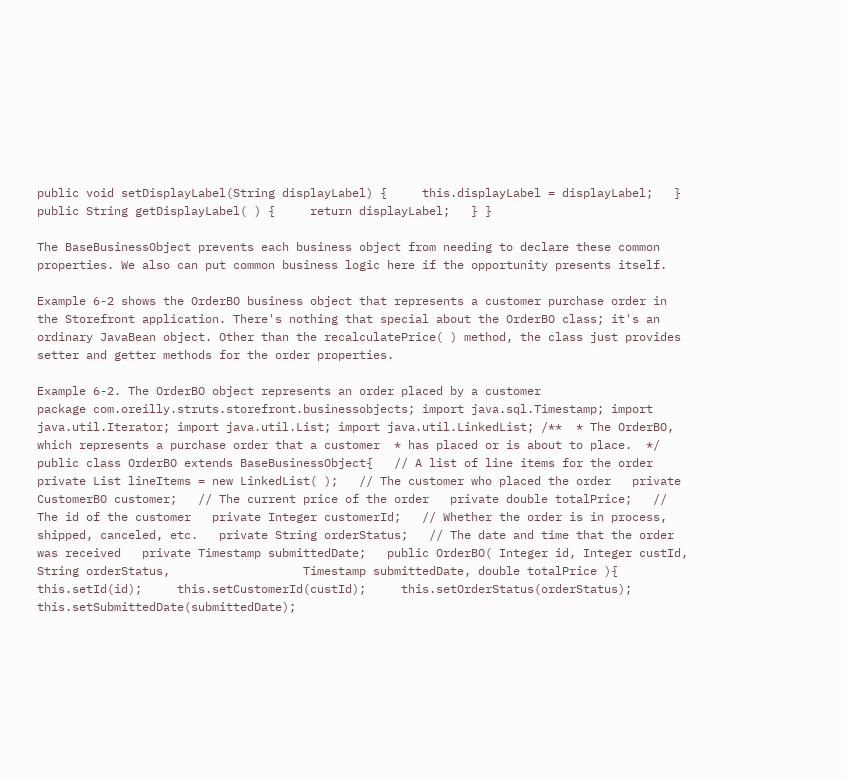public void setDisplayLabel(String displayLabel) {     this.displayLabel = displayLabel;   }   public String getDisplayLabel( ) {     return displayLabel;   } }

The BaseBusinessObject prevents each business object from needing to declare these common properties. We also can put common business logic here if the opportunity presents itself.

Example 6-2 shows the OrderBO business object that represents a customer purchase order in the Storefront application. There's nothing that special about the OrderBO class; it's an ordinary JavaBean object. Other than the recalculatePrice( ) method, the class just provides setter and getter methods for the order properties.

Example 6-2. The OrderBO object represents an order placed by a customer
package com.oreilly.struts.storefront.businessobjects; import java.sql.Timestamp; import java.util.Iterator; import java.util.List; import java.util.LinkedList; /**  * The OrderBO, which represents a purchase order that a customer  * has placed or is about to place.  */ public class OrderBO extends BaseBusinessObject{   // A list of line items for the order   private List lineItems = new LinkedList( );   // The customer who placed the order   private CustomerBO customer;   // The current price of the order   private double totalPrice;   // The id of the customer   private Integer customerId;   // Whether the order is in process, shipped, canceled, etc.   private String orderStatus;   // The date and time that the order was received   private Timestamp submittedDate;   public OrderBO( Integer id, Integer custId, String orderStatus,                   Timestamp submittedDate, double totalPrice ){     this.setId(id);     this.setCustomerId(custId);     this.setOrderStatus(orderStatus);     this.setSubmittedDate(submittedDate);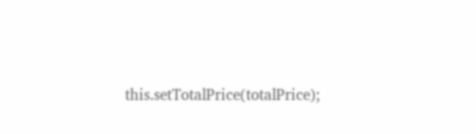this.setTotalPrice(totalPrice);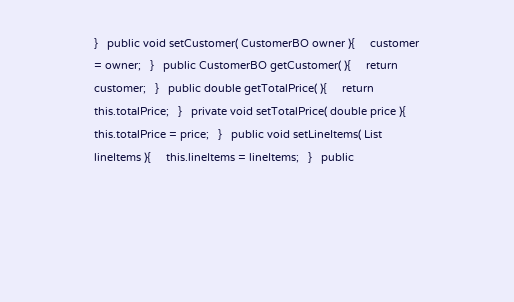}   public void setCustomer( CustomerBO owner ){     customer = owner;   }   public CustomerBO getCustomer( ){     return customer;   }   public double getTotalPrice( ){     return this.totalPrice;   }   private void setTotalPrice( double price ){     this.totalPrice = price;   }   public void setLineItems( List lineItems ){     this.lineItems = lineItems;   }   public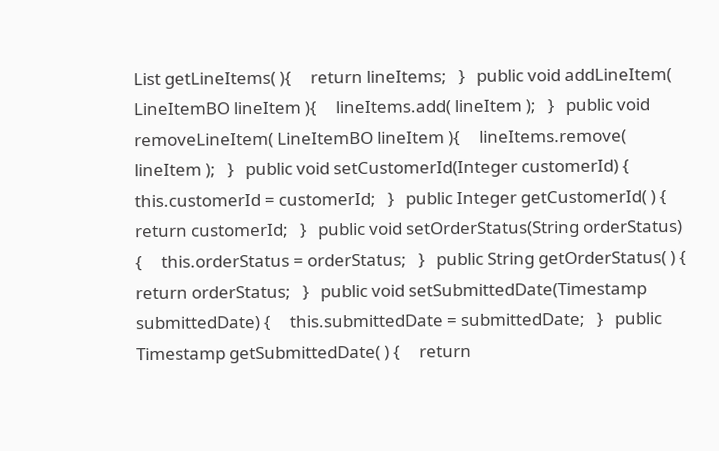List getLineItems( ){     return lineItems;   }   public void addLineItem( LineItemBO lineItem ){     lineItems.add( lineItem );   }   public void removeLineItem( LineItemBO lineItem ){     lineItems.remove( lineItem );   }   public void setCustomerId(Integer customerId) {     this.customerId = customerId;   }   public Integer getCustomerId( ) {     return customerId;   }   public void setOrderStatus(String orderStatus) {     this.orderStatus = orderStatus;   }   public String getOrderStatus( ) {     return orderStatus;   }   public void setSubmittedDate(Timestamp submittedDate) {     this.submittedDate = submittedDate;   }   public Timestamp getSubmittedDate( ) {     return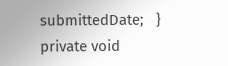submittedDate;   }   private void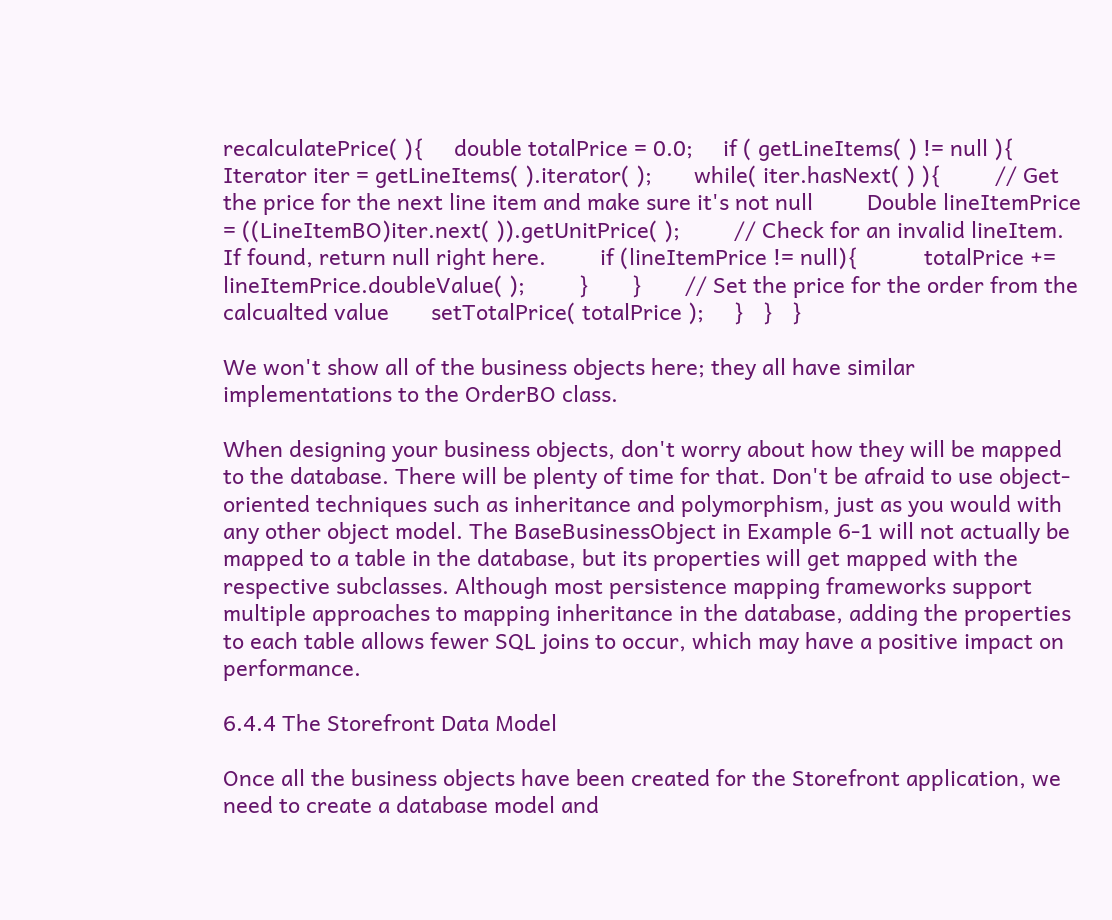recalculatePrice( ){     double totalPrice = 0.0;     if ( getLineItems( ) != null ){       Iterator iter = getLineItems( ).iterator( );       while( iter.hasNext( ) ){         // Get the price for the next line item and make sure it's not null         Double lineItemPrice = ((LineItemBO)iter.next( )).getUnitPrice( );         // Check for an invalid lineItem. If found, return null right here.         if (lineItemPrice != null){           totalPrice += lineItemPrice.doubleValue( );         }       }       // Set the price for the order from the calcualted value       setTotalPrice( totalPrice );     }   }   }

We won't show all of the business objects here; they all have similar implementations to the OrderBO class.

When designing your business objects, don't worry about how they will be mapped to the database. There will be plenty of time for that. Don't be afraid to use object-oriented techniques such as inheritance and polymorphism, just as you would with any other object model. The BaseBusinessObject in Example 6-1 will not actually be mapped to a table in the database, but its properties will get mapped with the respective subclasses. Although most persistence mapping frameworks support multiple approaches to mapping inheritance in the database, adding the properties to each table allows fewer SQL joins to occur, which may have a positive impact on performance.

6.4.4 The Storefront Data Model

Once all the business objects have been created for the Storefront application, we need to create a database model and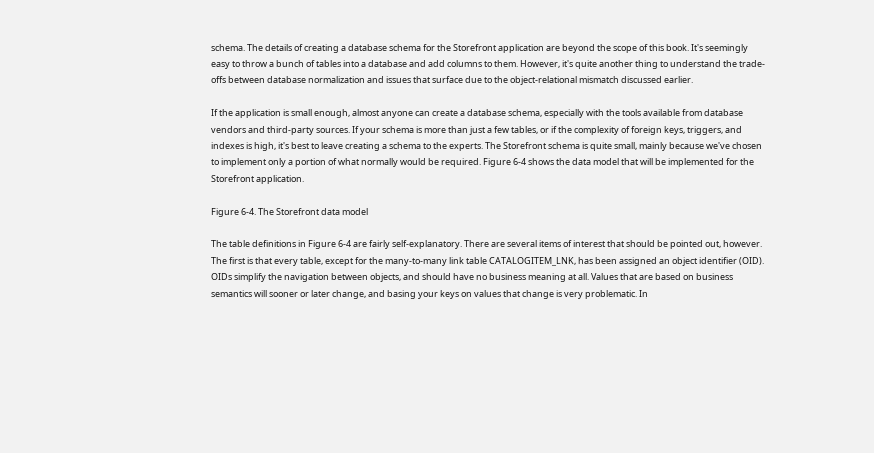schema. The details of creating a database schema for the Storefront application are beyond the scope of this book. It's seemingly easy to throw a bunch of tables into a database and add columns to them. However, it's quite another thing to understand the trade-offs between database normalization and issues that surface due to the object-relational mismatch discussed earlier.

If the application is small enough, almost anyone can create a database schema, especially with the tools available from database vendors and third-party sources. If your schema is more than just a few tables, or if the complexity of foreign keys, triggers, and indexes is high, it's best to leave creating a schema to the experts. The Storefront schema is quite small, mainly because we've chosen to implement only a portion of what normally would be required. Figure 6-4 shows the data model that will be implemented for the Storefront application.

Figure 6-4. The Storefront data model

The table definitions in Figure 6-4 are fairly self-explanatory. There are several items of interest that should be pointed out, however. The first is that every table, except for the many-to-many link table CATALOGITEM_LNK, has been assigned an object identifier (OID). OIDs simplify the navigation between objects, and should have no business meaning at all. Values that are based on business semantics will sooner or later change, and basing your keys on values that change is very problematic. In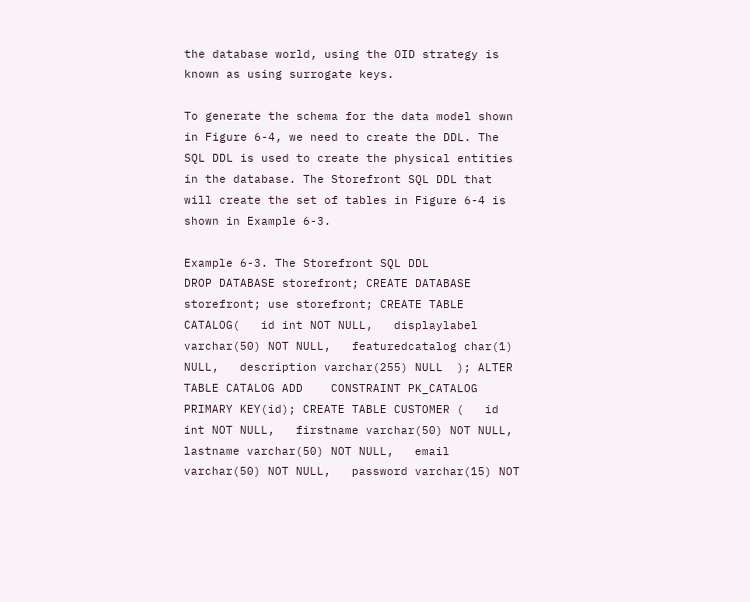the database world, using the OID strategy is known as using surrogate keys.

To generate the schema for the data model shown in Figure 6-4, we need to create the DDL. The SQL DDL is used to create the physical entities in the database. The Storefront SQL DDL that will create the set of tables in Figure 6-4 is shown in Example 6-3.

Example 6-3. The Storefront SQL DDL
DROP DATABASE storefront; CREATE DATABASE storefront; use storefront; CREATE TABLE CATALOG(   id int NOT NULL,   displaylabel varchar(50) NOT NULL,   featuredcatalog char(1) NULL,   description varchar(255) NULL  ); ALTER TABLE CATALOG ADD    CONSTRAINT PK_CATALOG PRIMARY KEY(id); CREATE TABLE CUSTOMER (   id int NOT NULL,   firstname varchar(50) NOT NULL,   lastname varchar(50) NOT NULL,   email varchar(50) NOT NULL,   password varchar(15) NOT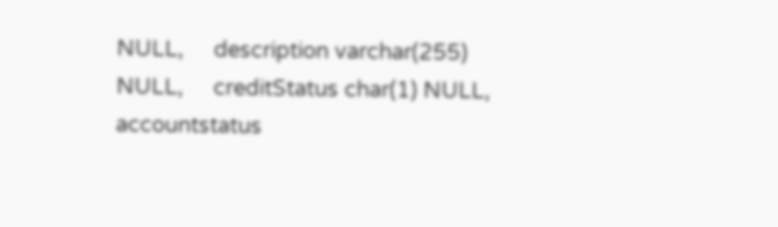NULL,     description varchar(255) NULL,     creditStatus char(1) NULL,   accountstatus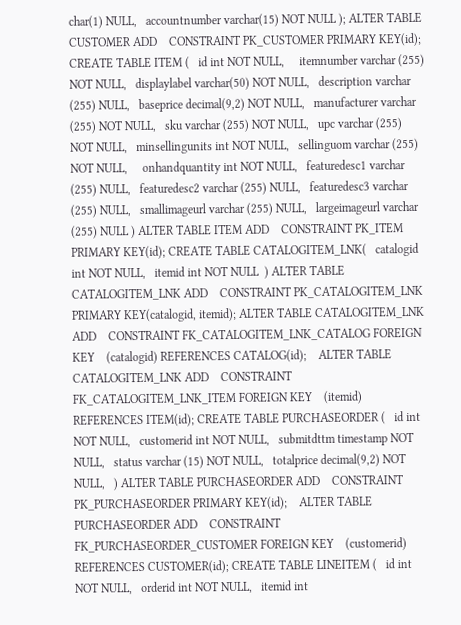char(1) NULL,   accountnumber varchar(15) NOT NULL ); ALTER TABLE CUSTOMER ADD    CONSTRAINT PK_CUSTOMER PRIMARY KEY(id); CREATE TABLE ITEM (   id int NOT NULL,     itemnumber varchar (255) NOT NULL,   displaylabel varchar(50) NOT NULL,   description varchar (255) NULL,   baseprice decimal(9,2) NOT NULL,   manufacturer varchar (255) NOT NULL,   sku varchar (255) NOT NULL,   upc varchar (255) NOT NULL,   minsellingunits int NOT NULL,   sellinguom varchar (255) NOT NULL,     onhandquantity int NOT NULL,   featuredesc1 varchar (255) NULL,   featuredesc2 varchar (255) NULL,   featuredesc3 varchar (255) NULL,   smallimageurl varchar (255) NULL,   largeimageurl varchar (255) NULL ) ALTER TABLE ITEM ADD    CONSTRAINT PK_ITEM PRIMARY KEY(id); CREATE TABLE CATALOGITEM_LNK(   catalogid int NOT NULL,   itemid int NOT NULL  ) ALTER TABLE CATALOGITEM_LNK ADD    CONSTRAINT PK_CATALOGITEM_LNK PRIMARY KEY(catalogid, itemid); ALTER TABLE CATALOGITEM_LNK ADD    CONSTRAINT FK_CATALOGITEM_LNK_CATALOG FOREIGN KEY    (catalogid) REFERENCES CATALOG(id);    ALTER TABLE CATALOGITEM_LNK ADD    CONSTRAINT FK_CATALOGITEM_LNK_ITEM FOREIGN KEY    (itemid) REFERENCES ITEM(id); CREATE TABLE PURCHASEORDER (   id int NOT NULL,   customerid int NOT NULL,   submitdttm timestamp NOT NULL,   status varchar (15) NOT NULL,   totalprice decimal(9,2) NOT NULL,   ) ALTER TABLE PURCHASEORDER ADD    CONSTRAINT PK_PURCHASEORDER PRIMARY KEY(id);    ALTER TABLE PURCHASEORDER ADD    CONSTRAINT FK_PURCHASEORDER_CUSTOMER FOREIGN KEY    (customerid) REFERENCES CUSTOMER(id); CREATE TABLE LINEITEM (   id int NOT NULL,   orderid int NOT NULL,   itemid int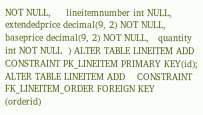NOT NULL,     lineitemnumber int NULL,   extendedprice decimal(9, 2) NOT NULL,   baseprice decimal(9, 2) NOT NULL,   quantity int NOT NULL  ) ALTER TABLE LINEITEM ADD    CONSTRAINT PK_LINEITEM PRIMARY KEY(id);      ALTER TABLE LINEITEM ADD    CONSTRAINT FK_LINEITEM_ORDER FOREIGN KEY    (orderid)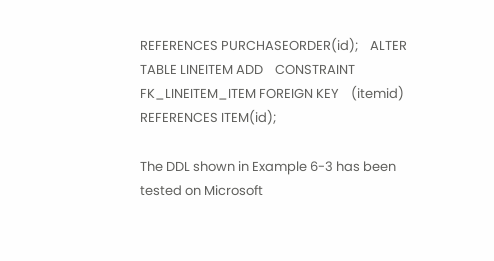REFERENCES PURCHASEORDER(id);    ALTER TABLE LINEITEM ADD    CONSTRAINT FK_LINEITEM_ITEM FOREIGN KEY    (itemid) REFERENCES ITEM(id);

The DDL shown in Example 6-3 has been tested on Microsoft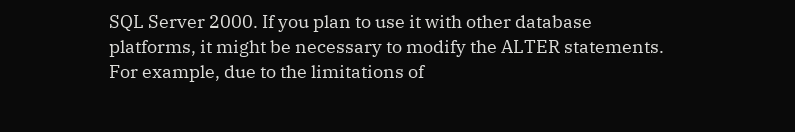SQL Server 2000. If you plan to use it with other database platforms, it might be necessary to modify the ALTER statements. For example, due to the limitations of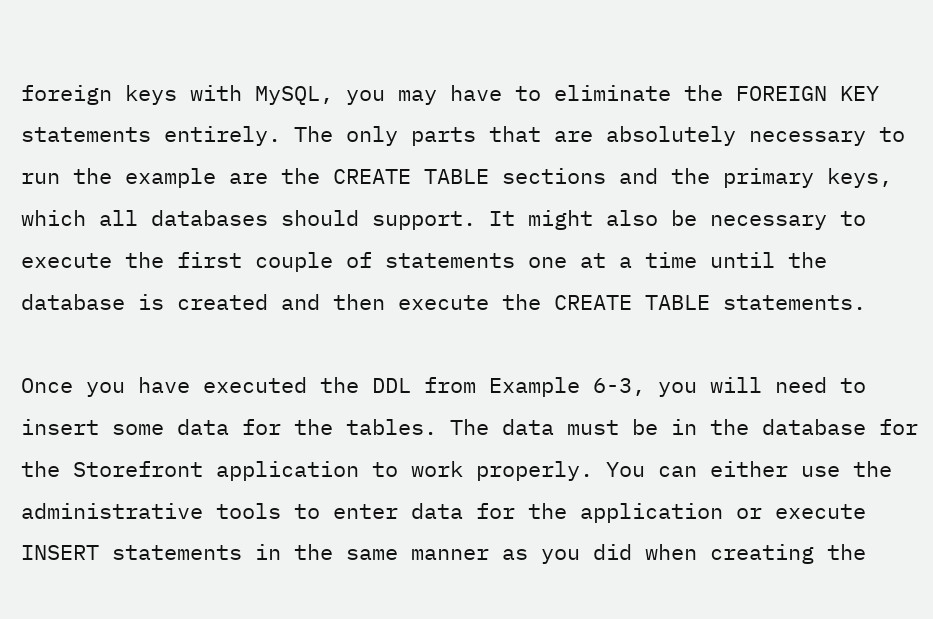foreign keys with MySQL, you may have to eliminate the FOREIGN KEY statements entirely. The only parts that are absolutely necessary to run the example are the CREATE TABLE sections and the primary keys, which all databases should support. It might also be necessary to execute the first couple of statements one at a time until the database is created and then execute the CREATE TABLE statements.

Once you have executed the DDL from Example 6-3, you will need to insert some data for the tables. The data must be in the database for the Storefront application to work properly. You can either use the administrative tools to enter data for the application or execute INSERT statements in the same manner as you did when creating the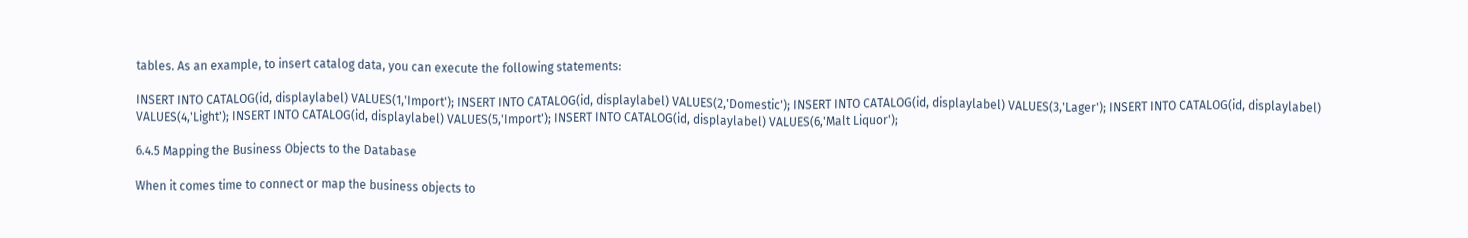tables. As an example, to insert catalog data, you can execute the following statements:

INSERT INTO CATALOG(id, displaylabel) VALUES(1,'Import'); INSERT INTO CATALOG(id, displaylabel) VALUES(2,'Domestic'); INSERT INTO CATALOG(id, displaylabel) VALUES(3,'Lager'); INSERT INTO CATALOG(id, displaylabel) VALUES(4,'Light'); INSERT INTO CATALOG(id, displaylabel) VALUES(5,'Import'); INSERT INTO CATALOG(id, displaylabel) VALUES(6,'Malt Liquor');

6.4.5 Mapping the Business Objects to the Database

When it comes time to connect or map the business objects to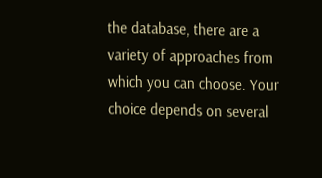the database, there are a variety of approaches from which you can choose. Your choice depends on several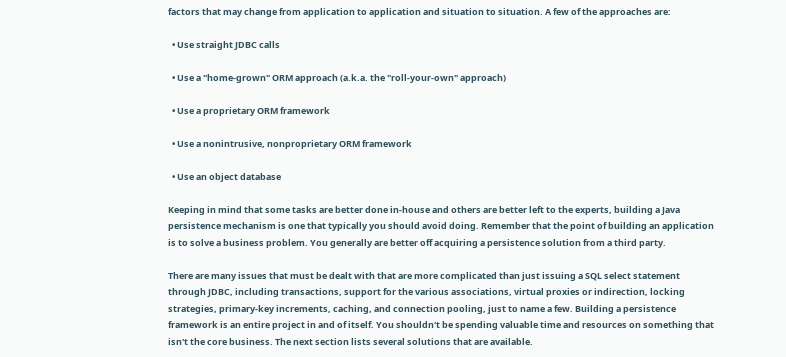factors that may change from application to application and situation to situation. A few of the approaches are:

  • Use straight JDBC calls

  • Use a "home-grown" ORM approach (a.k.a. the "roll-your-own" approach)

  • Use a proprietary ORM framework

  • Use a nonintrusive, nonproprietary ORM framework

  • Use an object database

Keeping in mind that some tasks are better done in-house and others are better left to the experts, building a Java persistence mechanism is one that typically you should avoid doing. Remember that the point of building an application is to solve a business problem. You generally are better off acquiring a persistence solution from a third party.

There are many issues that must be dealt with that are more complicated than just issuing a SQL select statement through JDBC, including transactions, support for the various associations, virtual proxies or indirection, locking strategies, primary-key increments, caching, and connection pooling, just to name a few. Building a persistence framework is an entire project in and of itself. You shouldn't be spending valuable time and resources on something that isn't the core business. The next section lists several solutions that are available.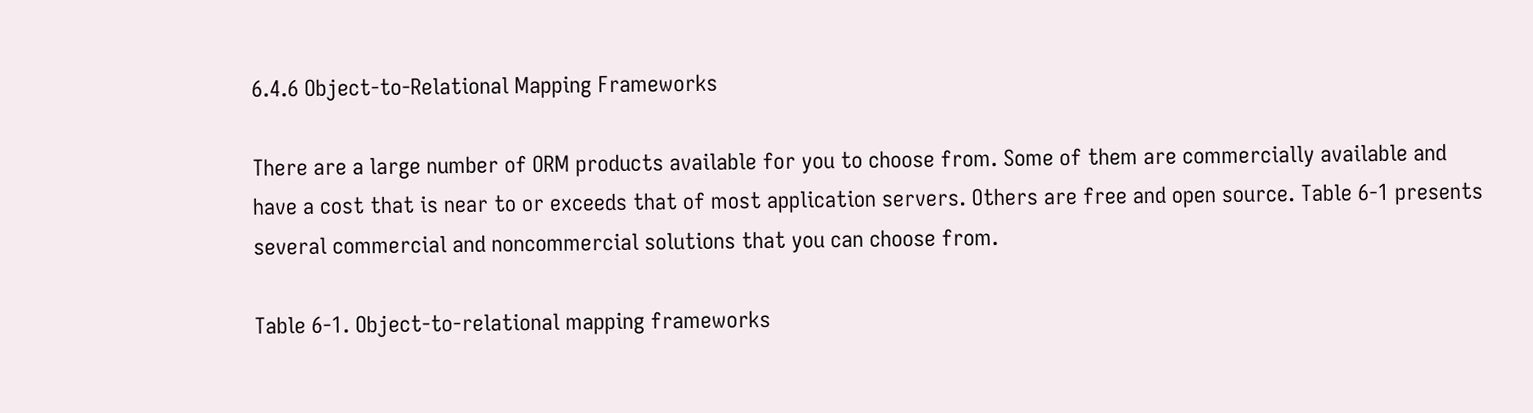6.4.6 Object-to-Relational Mapping Frameworks

There are a large number of ORM products available for you to choose from. Some of them are commercially available and have a cost that is near to or exceeds that of most application servers. Others are free and open source. Table 6-1 presents several commercial and noncommercial solutions that you can choose from.

Table 6-1. Object-to-relational mapping frameworks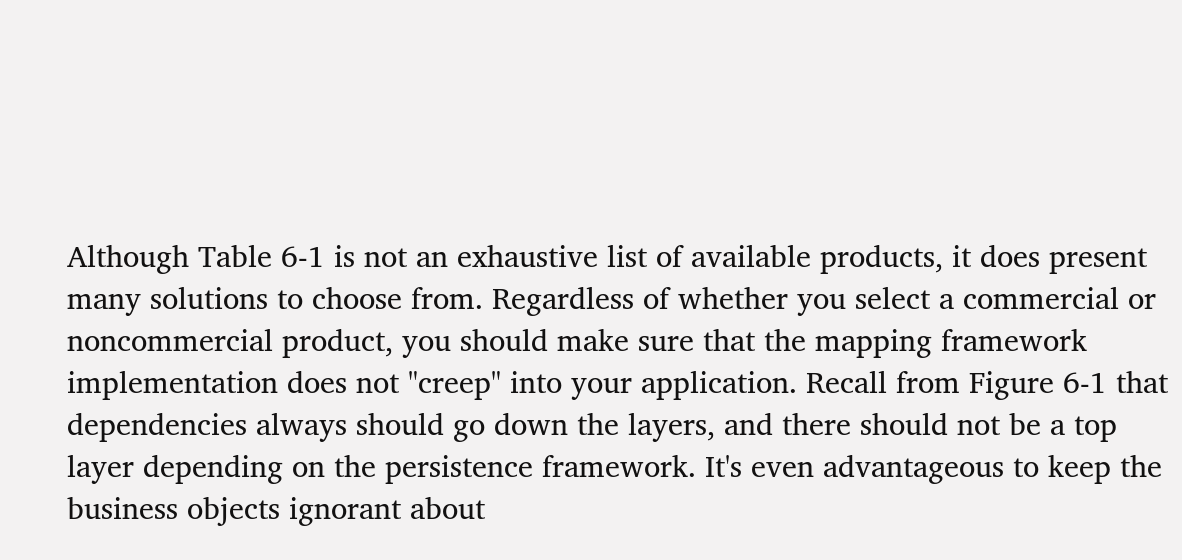Although Table 6-1 is not an exhaustive list of available products, it does present many solutions to choose from. Regardless of whether you select a commercial or noncommercial product, you should make sure that the mapping framework implementation does not "creep" into your application. Recall from Figure 6-1 that dependencies always should go down the layers, and there should not be a top layer depending on the persistence framework. It's even advantageous to keep the business objects ignorant about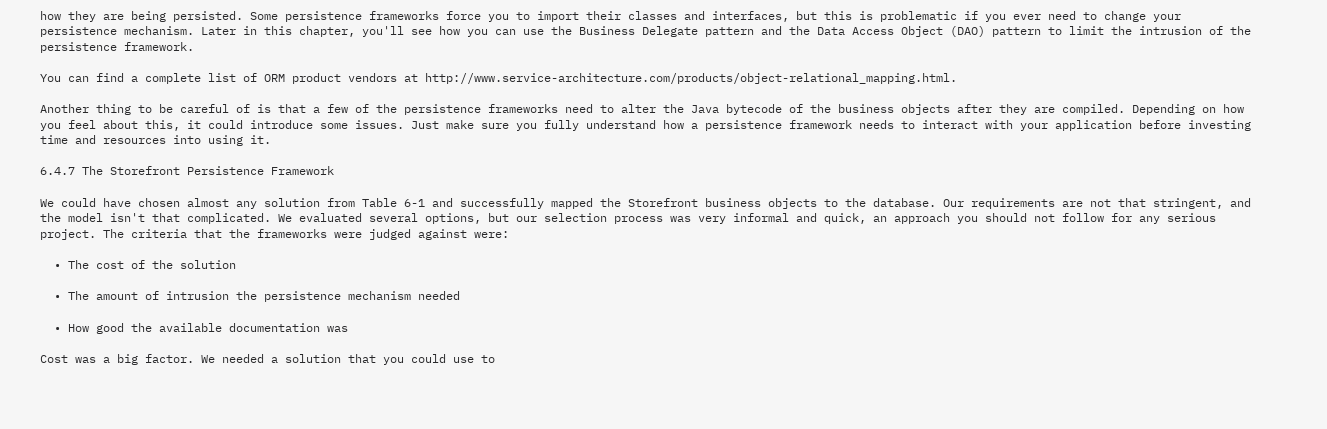how they are being persisted. Some persistence frameworks force you to import their classes and interfaces, but this is problematic if you ever need to change your persistence mechanism. Later in this chapter, you'll see how you can use the Business Delegate pattern and the Data Access Object (DAO) pattern to limit the intrusion of the persistence framework.

You can find a complete list of ORM product vendors at http://www.service-architecture.com/products/object-relational_mapping.html.

Another thing to be careful of is that a few of the persistence frameworks need to alter the Java bytecode of the business objects after they are compiled. Depending on how you feel about this, it could introduce some issues. Just make sure you fully understand how a persistence framework needs to interact with your application before investing time and resources into using it.

6.4.7 The Storefront Persistence Framework

We could have chosen almost any solution from Table 6-1 and successfully mapped the Storefront business objects to the database. Our requirements are not that stringent, and the model isn't that complicated. We evaluated several options, but our selection process was very informal and quick, an approach you should not follow for any serious project. The criteria that the frameworks were judged against were:

  • The cost of the solution

  • The amount of intrusion the persistence mechanism needed

  • How good the available documentation was

Cost was a big factor. We needed a solution that you could use to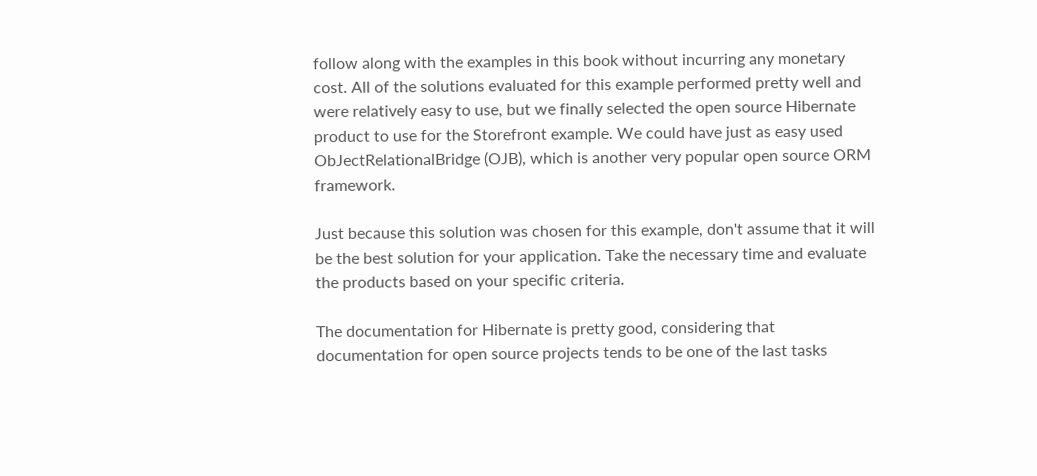follow along with the examples in this book without incurring any monetary cost. All of the solutions evaluated for this example performed pretty well and were relatively easy to use, but we finally selected the open source Hibernate product to use for the Storefront example. We could have just as easy used ObJectRelationalBridge (OJB), which is another very popular open source ORM framework.

Just because this solution was chosen for this example, don't assume that it will be the best solution for your application. Take the necessary time and evaluate the products based on your specific criteria.

The documentation for Hibernate is pretty good, considering that documentation for open source projects tends to be one of the last tasks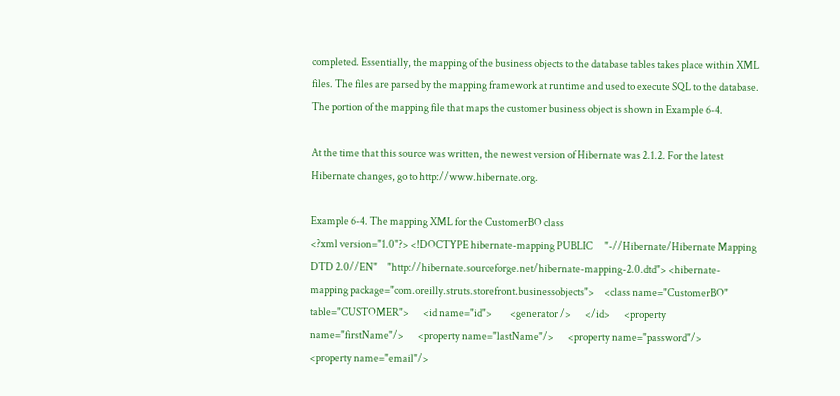completed. Essentially, the mapping of the business objects to the database tables takes place within XML files. The files are parsed by the mapping framework at runtime and used to execute SQL to the database. The portion of the mapping file that maps the customer business object is shown in Example 6-4.

At the time that this source was written, the newest version of Hibernate was 2.1.2. For the latest Hibernate changes, go to http://www.hibernate.org.

Example 6-4. The mapping XML for the CustomerBO class
<?xml version="1.0"?> <!DOCTYPE hibernate-mapping PUBLIC      "-//Hibernate/Hibernate Mapping DTD 2.0//EN"     "http://hibernate.sourceforge.net/hibernate-mapping-2.0.dtd"> <hibernate-mapping package="com.oreilly.struts.storefront.businessobjects">     <class name="CustomerBO" table="CUSTOMER">       <id name="id">         <generator />       </id>       <property name="firstName"/>       <property name="lastName"/>       <property name="password"/>       <property name="email"/>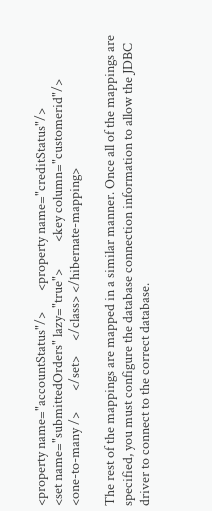<property name="accountStatus"/>       <property name="creditStatus"/>                          <set name="submittedOrders" lazy="true">         <key column="customerid"/>         <one-to-many />       </set>     </class> </hibernate-mapping>

The rest of the mappings are mapped in a similar manner. Once all of the mappings are specified, you must configure the database connection information to allow the JDBC driver to connect to the correct database.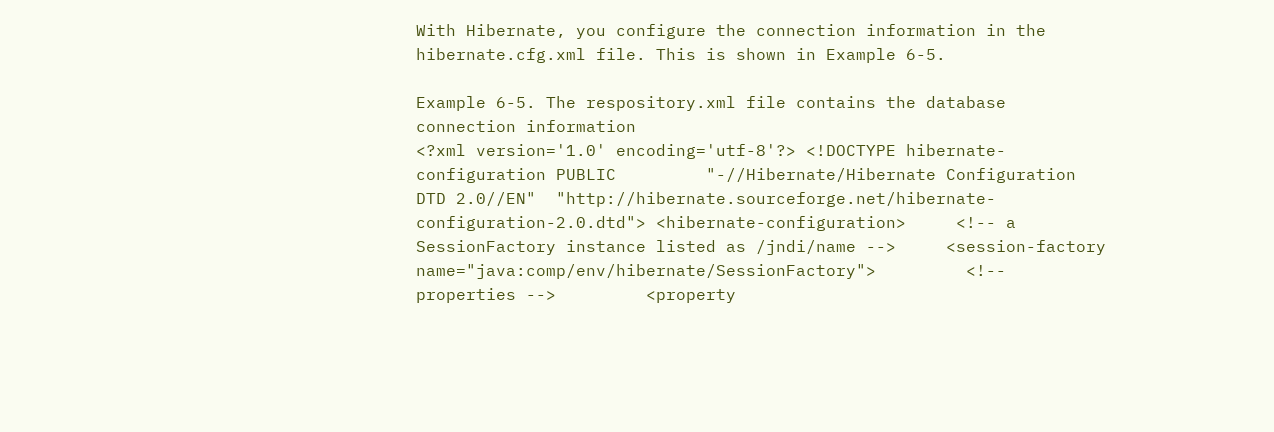With Hibernate, you configure the connection information in the hibernate.cfg.xml file. This is shown in Example 6-5.

Example 6-5. The respository.xml file contains the database connection information
<?xml version='1.0' encoding='utf-8'?> <!DOCTYPE hibernate-configuration PUBLIC         "-//Hibernate/Hibernate Configuration DTD 2.0//EN"  "http://hibernate.sourceforge.net/hibernate-configuration-2.0.dtd"> <hibernate-configuration>     <!-- a SessionFactory instance listed as /jndi/name -->     <session-factory name="java:comp/env/hibernate/SessionFactory">         <!-- properties -->         <property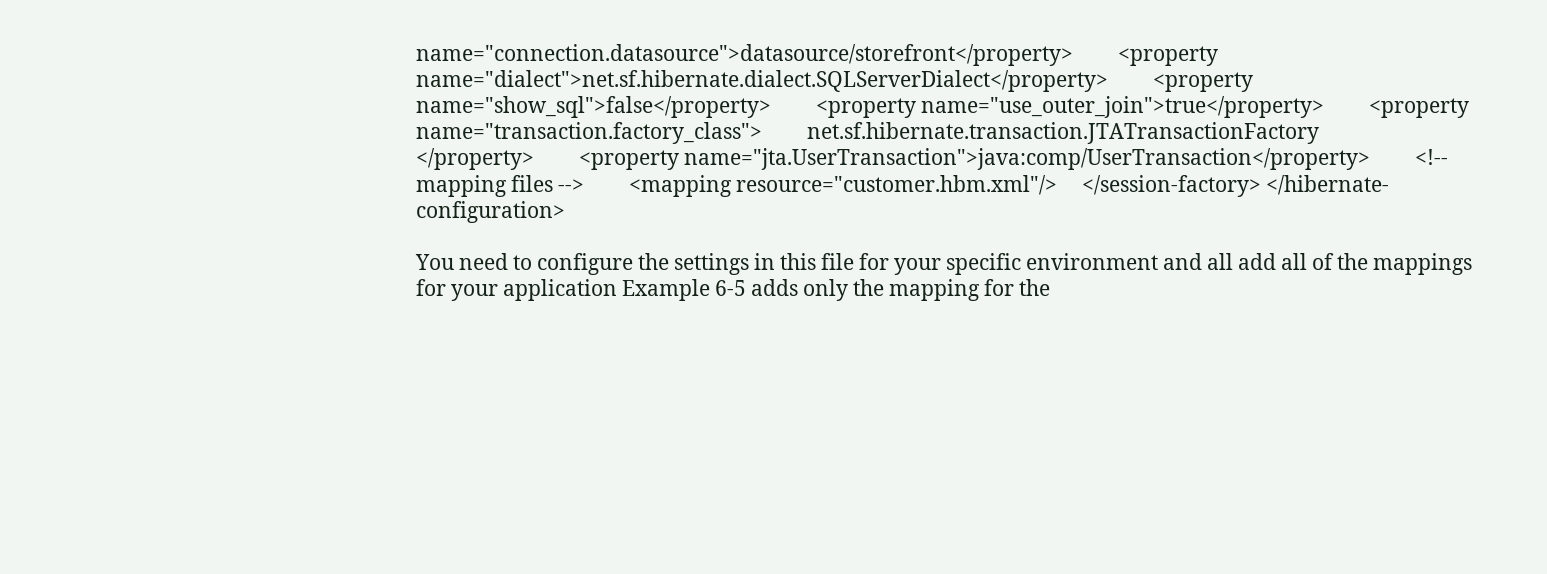name="connection.datasource">datasource/storefront</property>         <property name="dialect">net.sf.hibernate.dialect.SQLServerDialect</property>         <property name="show_sql">false</property>         <property name="use_outer_join">true</property>         <property name="transaction.factory_class">         net.sf.hibernate.transaction.JTATransactionFactory         </property>         <property name="jta.UserTransaction">java:comp/UserTransaction</property>         <!-- mapping files -->         <mapping resource="customer.hbm.xml"/>     </session-factory> </hibernate-configuration>

You need to configure the settings in this file for your specific environment and all add all of the mappings for your application Example 6-5 adds only the mapping for the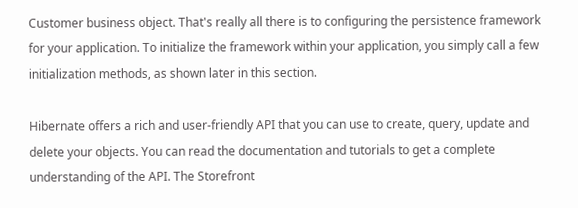Customer business object. That's really all there is to configuring the persistence framework for your application. To initialize the framework within your application, you simply call a few initialization methods, as shown later in this section.

Hibernate offers a rich and user-friendly API that you can use to create, query, update and delete your objects. You can read the documentation and tutorials to get a complete understanding of the API. The Storefront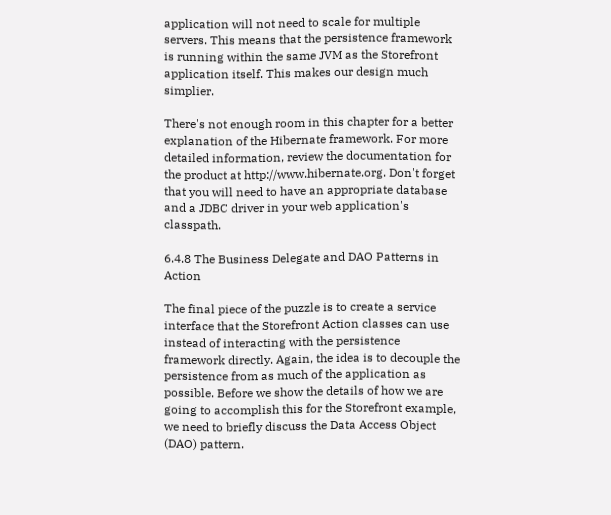application will not need to scale for multiple servers. This means that the persistence framework is running within the same JVM as the Storefront application itself. This makes our design much simplier.

There's not enough room in this chapter for a better explanation of the Hibernate framework. For more detailed information, review the documentation for the product at http://www.hibernate.org. Don't forget that you will need to have an appropriate database and a JDBC driver in your web application's classpath.

6.4.8 The Business Delegate and DAO Patterns in Action

The final piece of the puzzle is to create a service interface that the Storefront Action classes can use instead of interacting with the persistence framework directly. Again, the idea is to decouple the persistence from as much of the application as possible. Before we show the details of how we are going to accomplish this for the Storefront example, we need to briefly discuss the Data Access Object (DAO) pattern.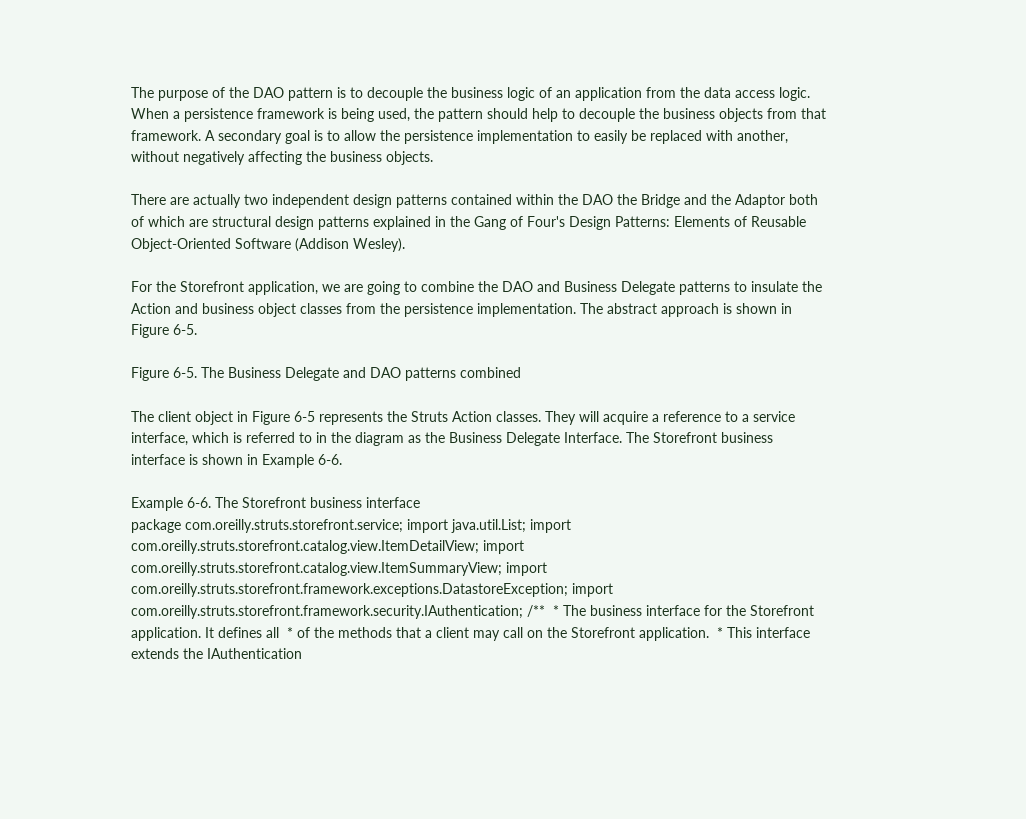The purpose of the DAO pattern is to decouple the business logic of an application from the data access logic. When a persistence framework is being used, the pattern should help to decouple the business objects from that framework. A secondary goal is to allow the persistence implementation to easily be replaced with another, without negatively affecting the business objects.

There are actually two independent design patterns contained within the DAO the Bridge and the Adaptor both of which are structural design patterns explained in the Gang of Four's Design Patterns: Elements of Reusable Object-Oriented Software (Addison Wesley).

For the Storefront application, we are going to combine the DAO and Business Delegate patterns to insulate the Action and business object classes from the persistence implementation. The abstract approach is shown in Figure 6-5.

Figure 6-5. The Business Delegate and DAO patterns combined

The client object in Figure 6-5 represents the Struts Action classes. They will acquire a reference to a service interface, which is referred to in the diagram as the Business Delegate Interface. The Storefront business interface is shown in Example 6-6.

Example 6-6. The Storefront business interface
package com.oreilly.struts.storefront.service; import java.util.List; import com.oreilly.struts.storefront.catalog.view.ItemDetailView; import com.oreilly.struts.storefront.catalog.view.ItemSummaryView; import com.oreilly.struts.storefront.framework.exceptions.DatastoreException; import com.oreilly.struts.storefront.framework.security.IAuthentication; /**  * The business interface for the Storefront application. It defines all  * of the methods that a client may call on the Storefront application.  * This interface extends the IAuthentication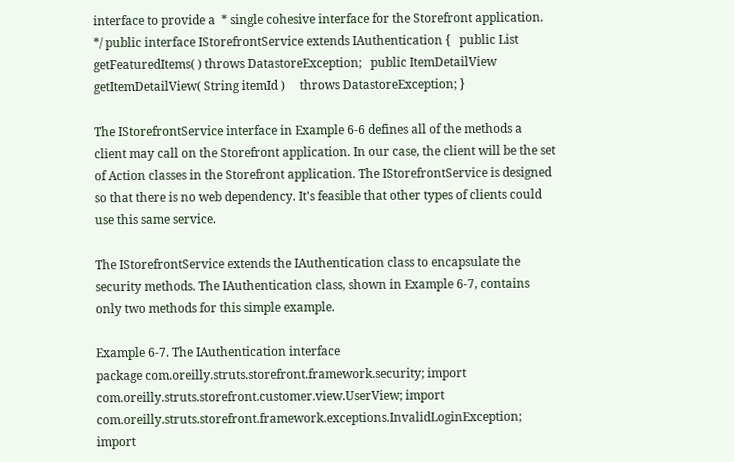interface to provide a  * single cohesive interface for the Storefront application.  */ public interface IStorefrontService extends IAuthentication {   public List getFeaturedItems( ) throws DatastoreException;   public ItemDetailView getItemDetailView( String itemId )     throws DatastoreException; }

The IStorefrontService interface in Example 6-6 defines all of the methods a client may call on the Storefront application. In our case, the client will be the set of Action classes in the Storefront application. The IStorefrontService is designed so that there is no web dependency. It's feasible that other types of clients could use this same service.

The IStorefrontService extends the IAuthentication class to encapsulate the security methods. The IAuthentication class, shown in Example 6-7, contains only two methods for this simple example.

Example 6-7. The IAuthentication interface
package com.oreilly.struts.storefront.framework.security; import com.oreilly.struts.storefront.customer.view.UserView; import com.oreilly.struts.storefront.framework.exceptions.InvalidLoginException; import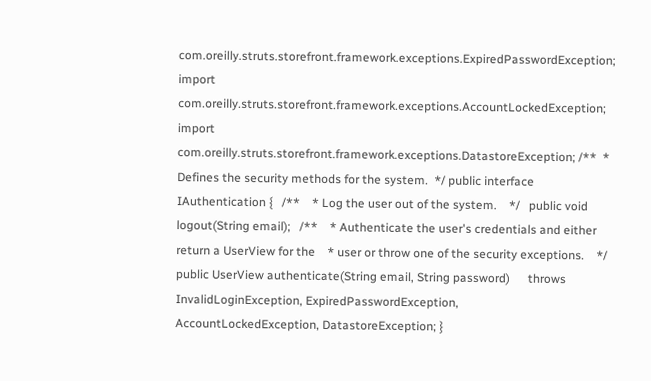com.oreilly.struts.storefront.framework.exceptions.ExpiredPasswordException; import com.oreilly.struts.storefront.framework.exceptions.AccountLockedException; import com.oreilly.struts.storefront.framework.exceptions.DatastoreException; /**  * Defines the security methods for the system.  */ public interface IAuthentication {   /**    * Log the user out of the system.    */   public void logout(String email);   /**    * Authenticate the user's credentials and either return a UserView for the    * user or throw one of the security exceptions.    */   public UserView authenticate(String email, String password)      throws InvalidLoginException, ExpiredPasswordException,             AccountLockedException, DatastoreException; }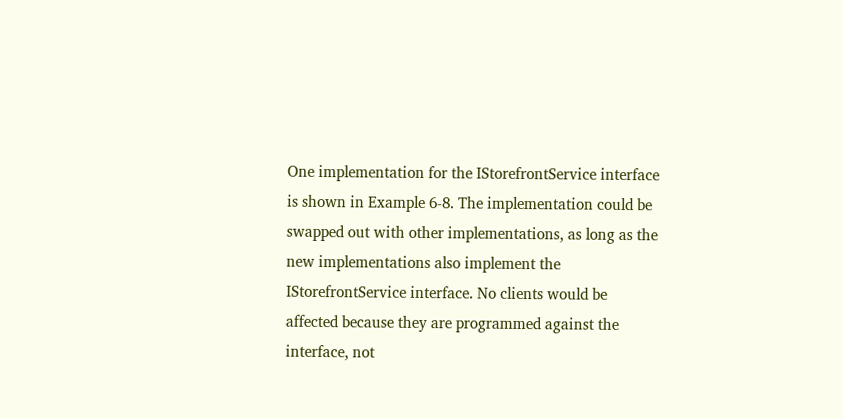One implementation for the IStorefrontService interface is shown in Example 6-8. The implementation could be swapped out with other implementations, as long as the new implementations also implement the IStorefrontService interface. No clients would be affected because they are programmed against the interface, not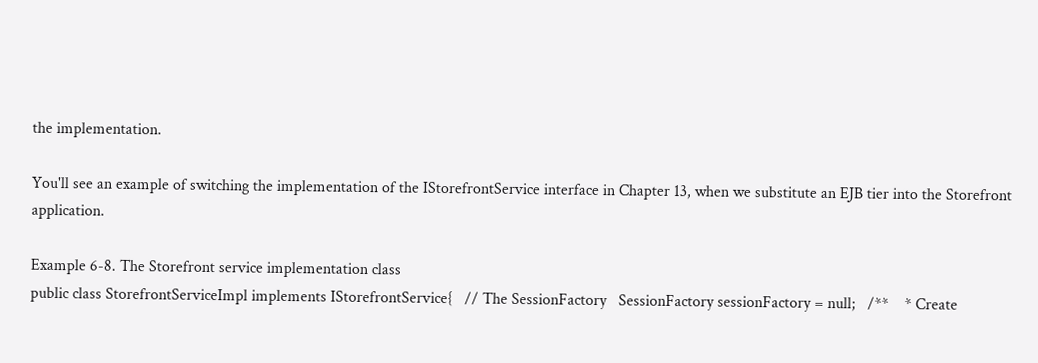the implementation.

You'll see an example of switching the implementation of the IStorefrontService interface in Chapter 13, when we substitute an EJB tier into the Storefront application.

Example 6-8. The Storefront service implementation class
public class StorefrontServiceImpl implements IStorefrontService{   // The SessionFactory   SessionFactory sessionFactory = null;   /**    * Create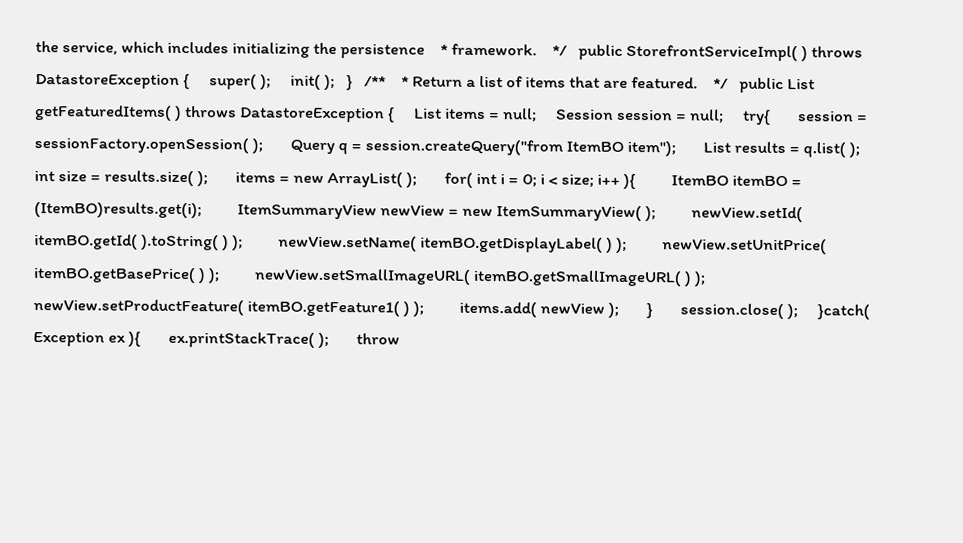the service, which includes initializing the persistence    * framework.    */   public StorefrontServiceImpl( ) throws DatastoreException {     super( );     init( );   }   /**    * Return a list of items that are featured.    */   public List getFeaturedItems( ) throws DatastoreException {     List items = null;     Session session = null;     try{       session = sessionFactory.openSession( );       Query q = session.createQuery("from ItemBO item");       List results = q.list( );       int size = results.size( );       items = new ArrayList( );       for( int i = 0; i < size; i++ ){         ItemBO itemBO = (ItemBO)results.get(i);         ItemSummaryView newView = new ItemSummaryView( );         newView.setId( itemBO.getId( ).toString( ) );         newView.setName( itemBO.getDisplayLabel( ) );         newView.setUnitPrice( itemBO.getBasePrice( ) );         newView.setSmallImageURL( itemBO.getSmallImageURL( ) );         newView.setProductFeature( itemBO.getFeature1( ) );         items.add( newView );       }       session.close( );     }catch( Exception ex ){       ex.printStackTrace( );       throw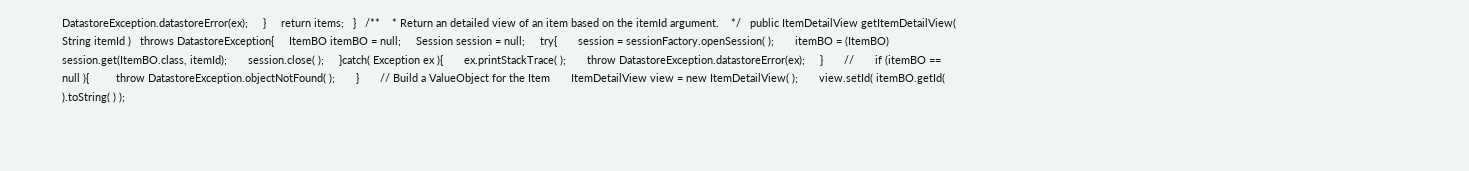DatastoreException.datastoreError(ex);     }     return items;   }   /**    * Return an detailed view of an item based on the itemId argument.    */   public ItemDetailView getItemDetailView( String itemId )   throws DatastoreException{     ItemBO itemBO = null;     Session session = null;     try{       session = sessionFactory.openSession( );       itemBO = (ItemBO) session.get(ItemBO.class, itemId);       session.close( );     }catch( Exception ex ){       ex.printStackTrace( );       throw DatastoreException.datastoreError(ex);     }       //       if (itemBO == null ){         throw DatastoreException.objectNotFound( );       }       // Build a ValueObject for the Item       ItemDetailView view = new ItemDetailView( );       view.setId( itemBO.getId( ).toString( ) );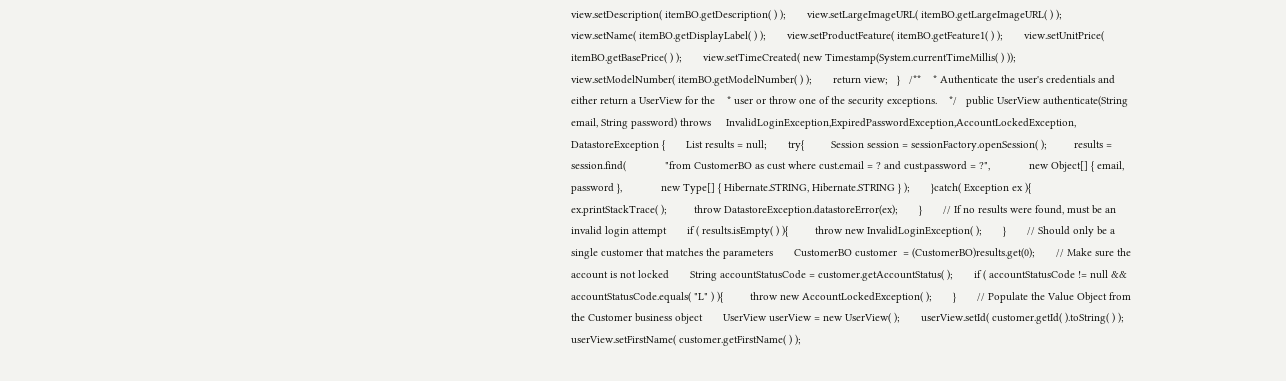view.setDescription( itemBO.getDescription( ) );       view.setLargeImageURL( itemBO.getLargeImageURL( ) );       view.setName( itemBO.getDisplayLabel( ) );       view.setProductFeature( itemBO.getFeature1( ) );       view.setUnitPrice( itemBO.getBasePrice( ) );       view.setTimeCreated( new Timestamp(System.currentTimeMillis( ) ));       view.setModelNumber( itemBO.getModelNumber( ) );       return view;   }   /**    * Authenticate the user's credentials and either return a UserView for the    * user or throw one of the security exceptions.    */   public UserView authenticate(String email, String password) throws     InvalidLoginException,ExpiredPasswordException,AccountLockedException,     DatastoreException {       List results = null;       try{         Session session = sessionFactory.openSession( );         results =            session.find(             "from CustomerBO as cust where cust.email = ? and cust.password = ?",             new Object[] { email, password },             new Type[] { Hibernate.STRING, Hibernate.STRING } );       }catch( Exception ex ){         ex.printStackTrace( );         throw DatastoreException.datastoreError(ex);       }       // If no results were found, must be an invalid login attempt       if ( results.isEmpty( ) ){         throw new InvalidLoginException( );       }       // Should only be a single customer that matches the parameters       CustomerBO customer  = (CustomerBO)results.get(0);       // Make sure the account is not locked       String accountStatusCode = customer.getAccountStatus( );       if ( accountStatusCode != null && accountStatusCode.equals( "L" ) ){         throw new AccountLockedException( );       }       // Populate the Value Object from the Customer business object       UserView userView = new UserView( );       userView.setId( customer.getId( ).toString( ) );       userView.setFirstName( customer.getFirstName( ) );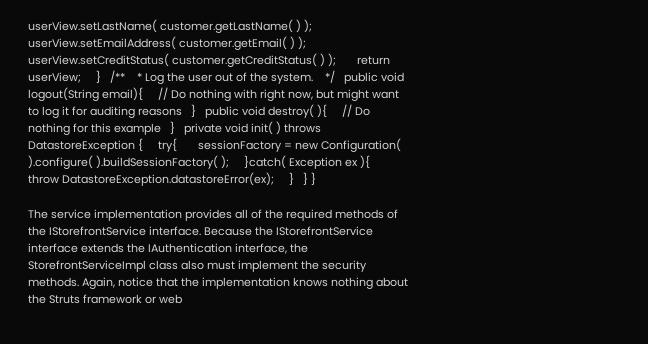userView.setLastName( customer.getLastName( ) );       userView.setEmailAddress( customer.getEmail( ) );       userView.setCreditStatus( customer.getCreditStatus( ) );       return userView;     }   /**    * Log the user out of the system.    */   public void logout(String email){     // Do nothing with right now, but might want to log it for auditing reasons   }   public void destroy( ){     // Do nothing for this example   }   private void init( ) throws DatastoreException {     try{       sessionFactory = new Configuration( ).configure( ).buildSessionFactory( );     }catch( Exception ex ){       throw DatastoreException.datastoreError(ex);     }   } }

The service implementation provides all of the required methods of the IStorefrontService interface. Because the IStorefrontService interface extends the IAuthentication interface, the StorefrontServiceImpl class also must implement the security methods. Again, notice that the implementation knows nothing about the Struts framework or web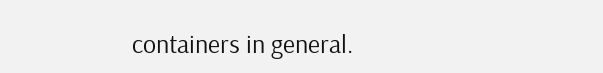containers in general.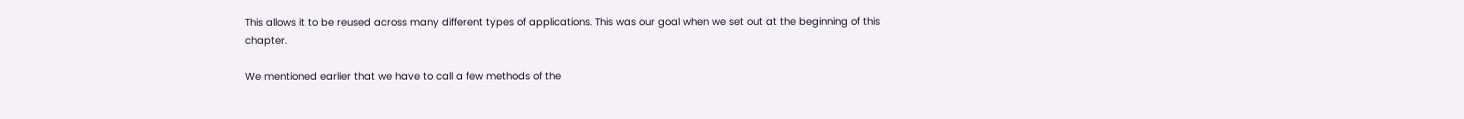This allows it to be reused across many different types of applications. This was our goal when we set out at the beginning of this chapter.

We mentioned earlier that we have to call a few methods of the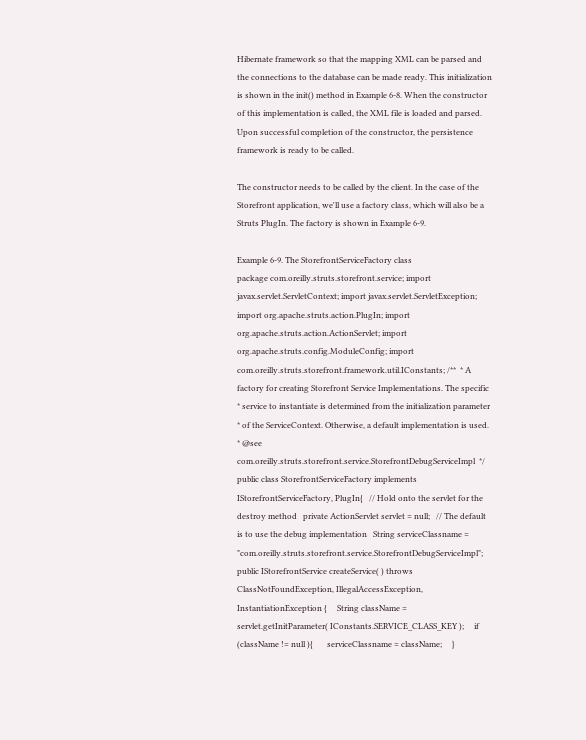Hibernate framework so that the mapping XML can be parsed and the connections to the database can be made ready. This initialization is shown in the init() method in Example 6-8. When the constructor of this implementation is called, the XML file is loaded and parsed. Upon successful completion of the constructor, the persistence framework is ready to be called.

The constructor needs to be called by the client. In the case of the Storefront application, we'll use a factory class, which will also be a Struts PlugIn. The factory is shown in Example 6-9.

Example 6-9. The StorefrontServiceFactory class
package com.oreilly.struts.storefront.service; import javax.servlet.ServletContext; import javax.servlet.ServletException; import org.apache.struts.action.PlugIn; import org.apache.struts.action.ActionServlet; import org.apache.struts.config.ModuleConfig; import com.oreilly.struts.storefront.framework.util.IConstants; /**  * A factory for creating Storefront Service Implementations. The specific  * service to instantiate is determined from the initialization parameter  * of the ServiceContext. Otherwise, a default implementation is used.  * @see com.oreilly.struts.storefront.service.StorefrontDebugServiceImpl  */ public class StorefrontServiceFactory implements IStorefrontServiceFactory, PlugIn{   // Hold onto the servlet for the destroy method   private ActionServlet servlet = null;   // The default is to use the debug implementation   String serviceClassname =     "com.oreilly.struts.storefront.service.StorefrontDebugServiceImpl";   public IStorefrontService createService( ) throws     ClassNotFoundException, IllegalAccessException, InstantiationException {     String className = servlet.getInitParameter( IConstants.SERVICE_CLASS_KEY );     if (className != null ){       serviceClassname = className;     }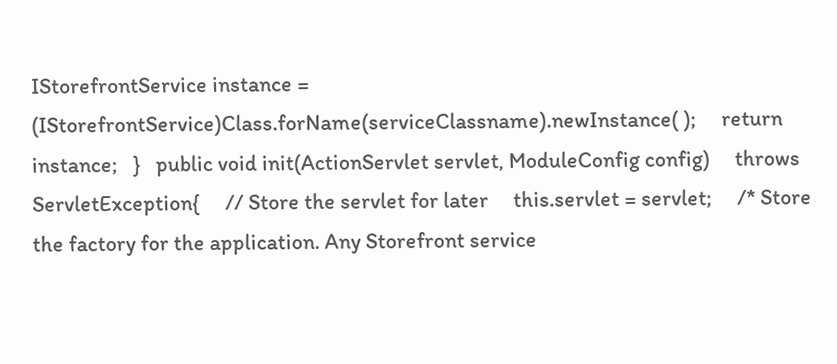IStorefrontService instance =      (IStorefrontService)Class.forName(serviceClassname).newInstance( );     return instance;   }   public void init(ActionServlet servlet, ModuleConfig config)     throws ServletException{     // Store the servlet for later     this.servlet = servlet;     /* Store the factory for the application. Any Storefront service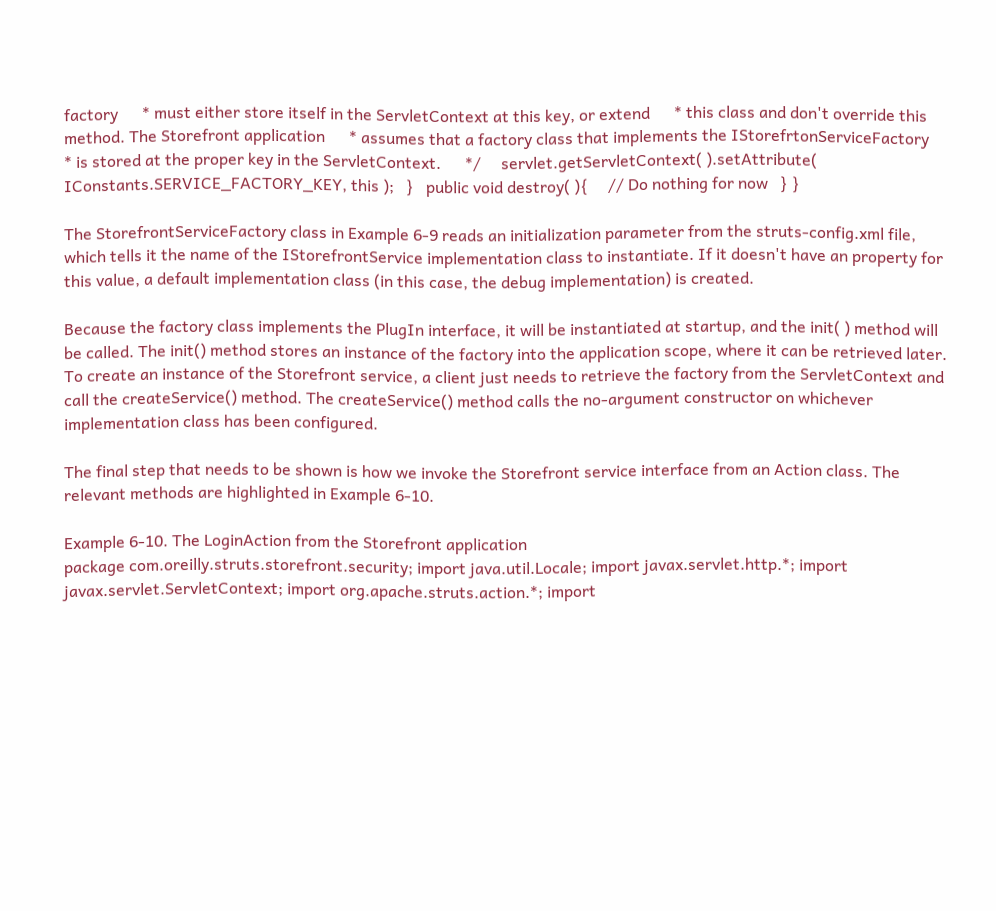factory      * must either store itself in the ServletContext at this key, or extend      * this class and don't override this method. The Storefront application      * assumes that a factory class that implements the IStorefrtonServiceFactory      * is stored at the proper key in the ServletContext.      */     servlet.getServletContext( ).setAttribute( IConstants.SERVICE_FACTORY_KEY, this );   }   public void destroy( ){     // Do nothing for now   } }

The StorefrontServiceFactory class in Example 6-9 reads an initialization parameter from the struts-config.xml file, which tells it the name of the IStorefrontService implementation class to instantiate. If it doesn't have an property for this value, a default implementation class (in this case, the debug implementation) is created.

Because the factory class implements the PlugIn interface, it will be instantiated at startup, and the init( ) method will be called. The init() method stores an instance of the factory into the application scope, where it can be retrieved later. To create an instance of the Storefront service, a client just needs to retrieve the factory from the ServletContext and call the createService() method. The createService() method calls the no-argument constructor on whichever implementation class has been configured.

The final step that needs to be shown is how we invoke the Storefront service interface from an Action class. The relevant methods are highlighted in Example 6-10.

Example 6-10. The LoginAction from the Storefront application
package com.oreilly.struts.storefront.security; import java.util.Locale; import javax.servlet.http.*; import javax.servlet.ServletContext; import org.apache.struts.action.*; import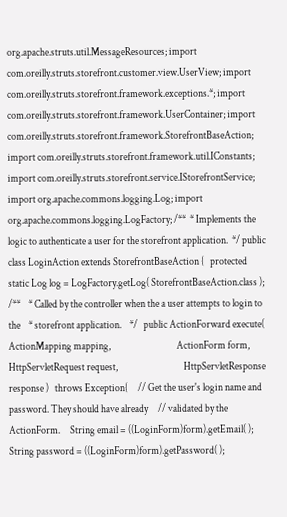org.apache.struts.util.MessageResources; import com.oreilly.struts.storefront.customer.view.UserView; import com.oreilly.struts.storefront.framework.exceptions.*; import com.oreilly.struts.storefront.framework.UserContainer; import com.oreilly.struts.storefront.framework.StorefrontBaseAction; import com.oreilly.struts.storefront.framework.util.IConstants; import com.oreilly.struts.storefront.service.IStorefrontService; import org.apache.commons.logging.Log; import org.apache.commons.logging.LogFactory; /**  * Implements the logic to authenticate a user for the storefront application.  */ public class LoginAction extends StorefrontBaseAction {   protected static Log log = LogFactory.getLog( StorefrontBaseAction.class );   /**    * Called by the controller when the a user attempts to login to the    * storefront application.    */   public ActionForward execute( ActionMapping mapping,                                 ActionForm form,                                 HttpServletRequest request,                                 HttpServletResponse response )   throws Exception{     // Get the user's login name and password. They should have already     // validated by the ActionForm.     String email = ((LoginForm)form).getEmail( );     String password = ((LoginForm)form).getPassword( );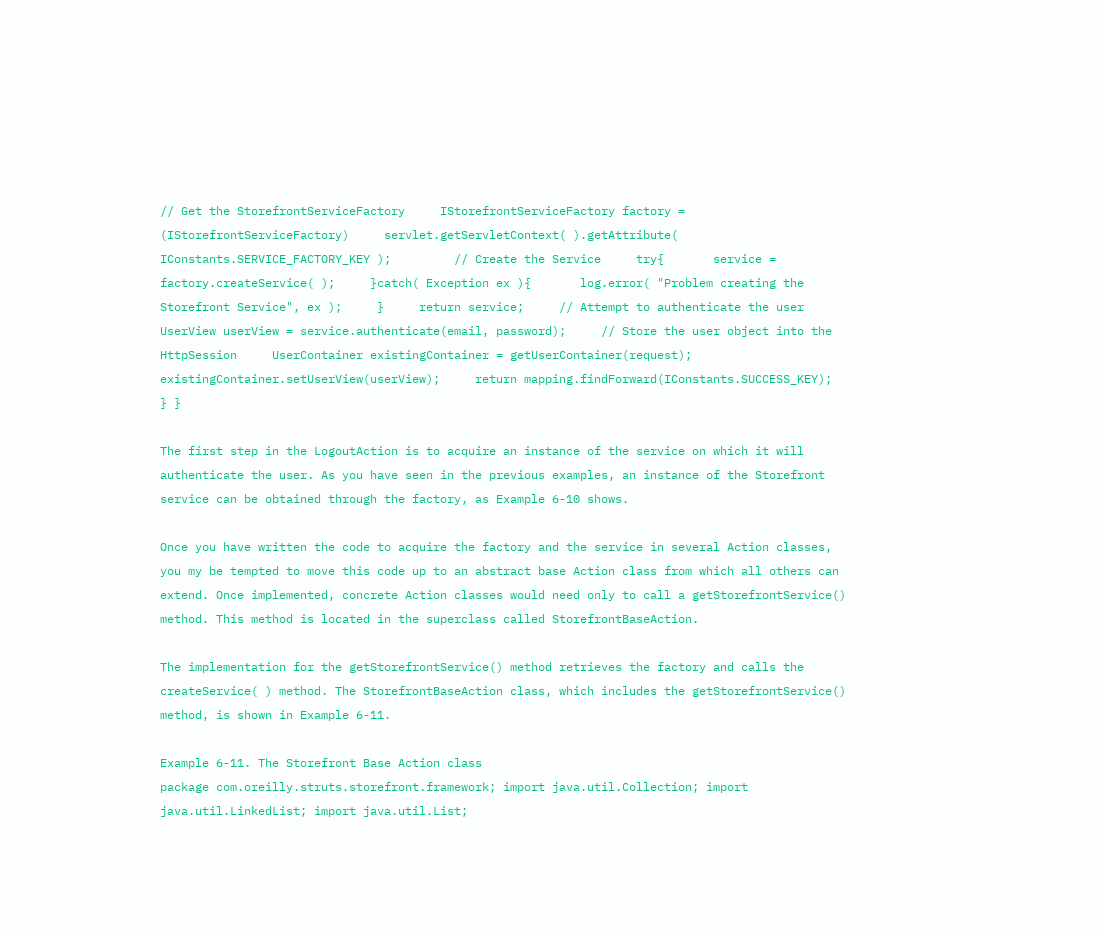// Get the StorefrontServiceFactory     IStorefrontServiceFactory factory = (IStorefrontServiceFactory)     servlet.getServletContext( ).getAttribute( IConstants.SERVICE_FACTORY_KEY );         // Create the Service     try{       service = factory.createService( );     }catch( Exception ex ){       log.error( "Problem creating the Storefront Service", ex );     }     return service;     // Attempt to authenticate the user     UserView userView = service.authenticate(email, password);     // Store the user object into the HttpSession     UserContainer existingContainer = getUserContainer(request);     existingContainer.setUserView(userView);     return mapping.findForward(IConstants.SUCCESS_KEY);   } }

The first step in the LogoutAction is to acquire an instance of the service on which it will authenticate the user. As you have seen in the previous examples, an instance of the Storefront service can be obtained through the factory, as Example 6-10 shows.

Once you have written the code to acquire the factory and the service in several Action classes, you my be tempted to move this code up to an abstract base Action class from which all others can extend. Once implemented, concrete Action classes would need only to call a getStorefrontService() method. This method is located in the superclass called StorefrontBaseAction.

The implementation for the getStorefrontService() method retrieves the factory and calls the createService( ) method. The StorefrontBaseAction class, which includes the getStorefrontService() method, is shown in Example 6-11.

Example 6-11. The Storefront Base Action class
package com.oreilly.struts.storefront.framework; import java.util.Collection; import java.util.LinkedList; import java.util.List;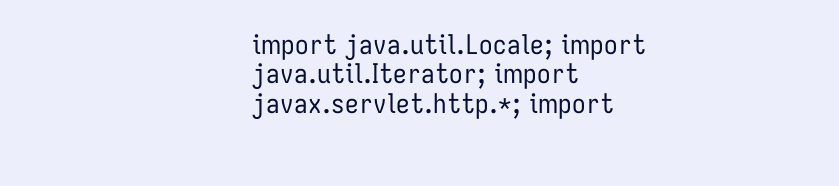import java.util.Locale; import java.util.Iterator; import javax.servlet.http.*; import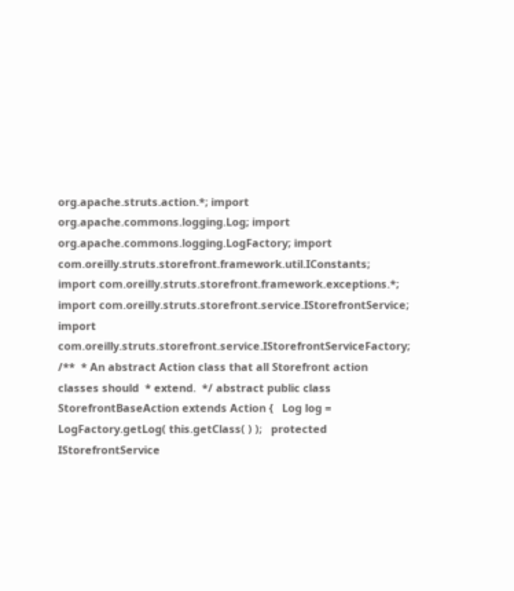org.apache.struts.action.*; import org.apache.commons.logging.Log; import org.apache.commons.logging.LogFactory; import com.oreilly.struts.storefront.framework.util.IConstants; import com.oreilly.struts.storefront.framework.exceptions.*; import com.oreilly.struts.storefront.service.IStorefrontService; import com.oreilly.struts.storefront.service.IStorefrontServiceFactory; /**  * An abstract Action class that all Storefront action classes should  * extend.  */ abstract public class StorefrontBaseAction extends Action {   Log log = LogFactory.getLog( this.getClass( ) );   protected IStorefrontService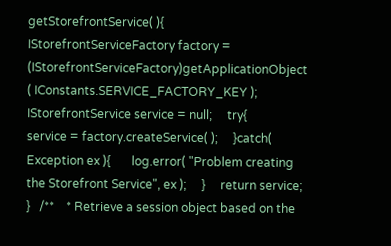getStorefrontService( ){     IStorefrontServiceFactory factory = (IStorefrontServiceFactory)getApplicationObject ( IConstants.SERVICE_FACTORY_KEY );     IStorefrontService service = null;     try{       service = factory.createService( );     }catch( Exception ex ){       log.error( "Problem creating the Storefront Service", ex );     }     return service;   }   /**    * Retrieve a session object based on the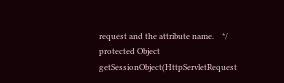request and the attribute name.    */   protected Object getSessionObject(HttpServletRequest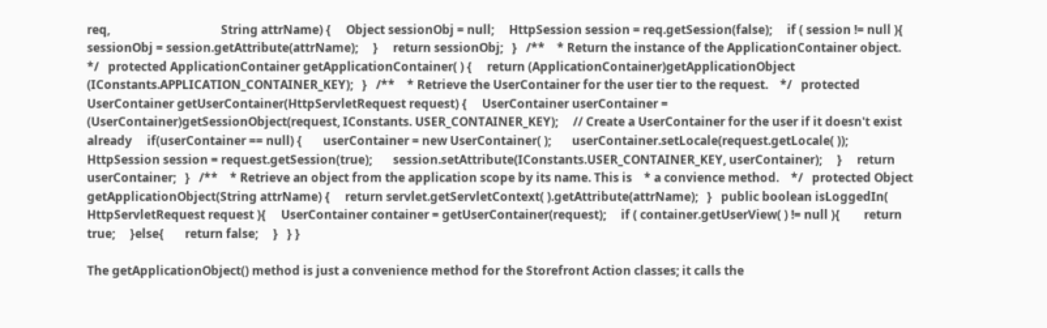req,                                     String attrName) {     Object sessionObj = null;     HttpSession session = req.getSession(false);     if ( session != null ){        sessionObj = session.getAttribute(attrName);     }     return sessionObj;   }   /**    * Return the instance of the ApplicationContainer object.    */   protected ApplicationContainer getApplicationContainer( ) {     return (ApplicationContainer)getApplicationObject (IConstants.APPLICATION_CONTAINER_KEY);   }   /**    * Retrieve the UserContainer for the user tier to the request.    */   protected UserContainer getUserContainer(HttpServletRequest request) {     UserContainer userContainer = (UserContainer)getSessionObject(request, IConstants. USER_CONTAINER_KEY);     // Create a UserContainer for the user if it doesn't exist already     if(userContainer == null) {       userContainer = new UserContainer( );       userContainer.setLocale(request.getLocale( ));       HttpSession session = request.getSession(true);       session.setAttribute(IConstants.USER_CONTAINER_KEY, userContainer);     }     return userContainer;   }   /**    * Retrieve an object from the application scope by its name. This is    * a convience method.    */   protected Object getApplicationObject(String attrName) {     return servlet.getServletContext( ).getAttribute(attrName);   }   public boolean isLoggedIn( HttpServletRequest request ){     UserContainer container = getUserContainer(request);     if ( container.getUserView( ) != null ){        return true;     }else{       return false;     }   } }

The getApplicationObject() method is just a convenience method for the Storefront Action classes; it calls the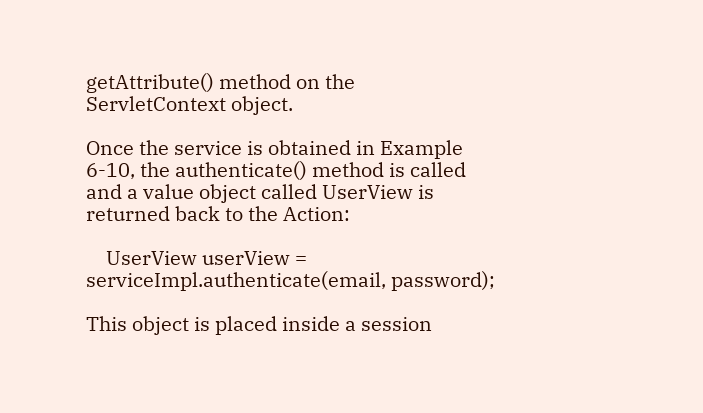getAttribute() method on the ServletContext object.

Once the service is obtained in Example 6-10, the authenticate() method is called and a value object called UserView is returned back to the Action:

    UserView userView = serviceImpl.authenticate(email, password);

This object is placed inside a session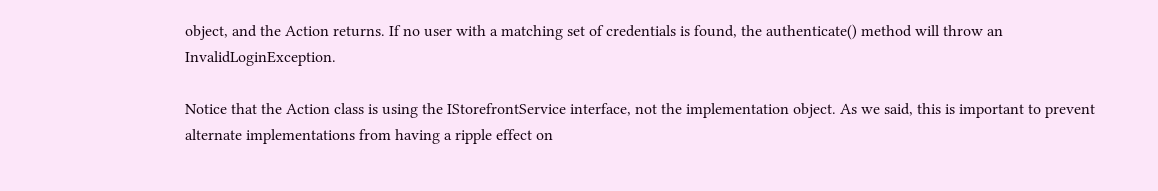object, and the Action returns. If no user with a matching set of credentials is found, the authenticate() method will throw an InvalidLoginException.

Notice that the Action class is using the IStorefrontService interface, not the implementation object. As we said, this is important to prevent alternate implementations from having a ripple effect on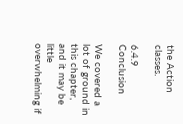the Action classes.

6.4.9 Conclusion

We covered a lot of ground in this chapter, and it may be little overwhelming if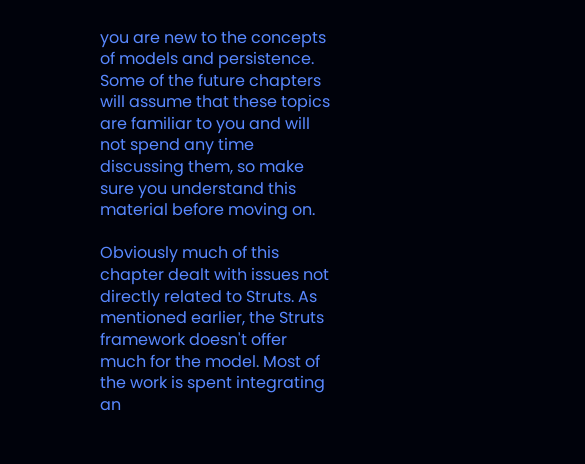you are new to the concepts of models and persistence. Some of the future chapters will assume that these topics are familiar to you and will not spend any time discussing them, so make sure you understand this material before moving on.

Obviously much of this chapter dealt with issues not directly related to Struts. As mentioned earlier, the Struts framework doesn't offer much for the model. Most of the work is spent integrating an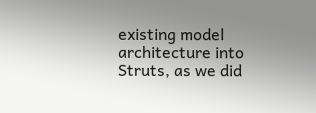existing model architecture into Struts, as we did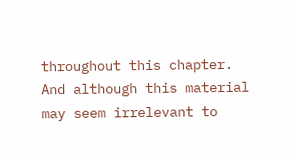throughout this chapter. And although this material may seem irrelevant to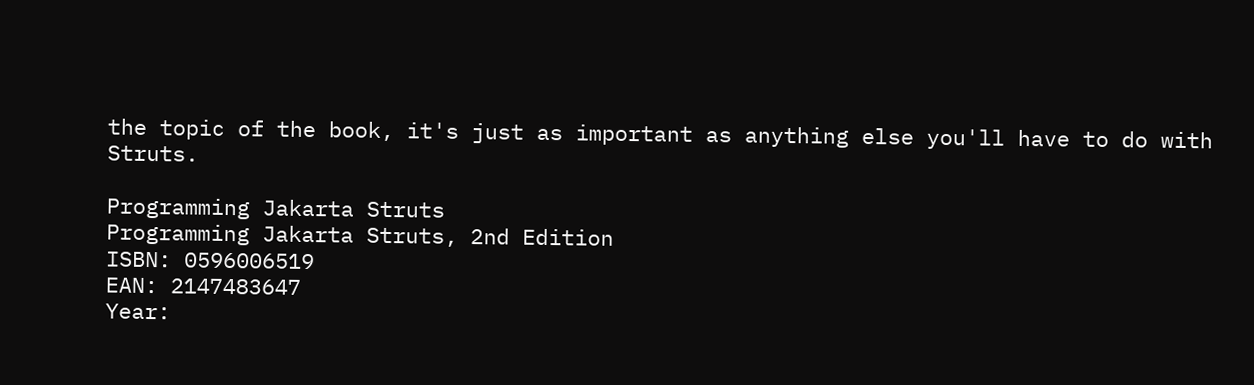the topic of the book, it's just as important as anything else you'll have to do with Struts.

Programming Jakarta Struts
Programming Jakarta Struts, 2nd Edition
ISBN: 0596006519
EAN: 2147483647
Year: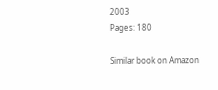2003
Pages: 180

Similar book on Amazon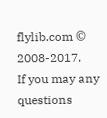flylib.com © 2008-2017.
If you may any questions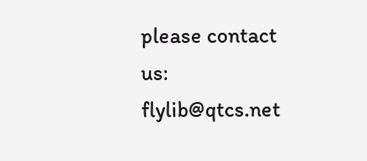please contact us: flylib@qtcs.net